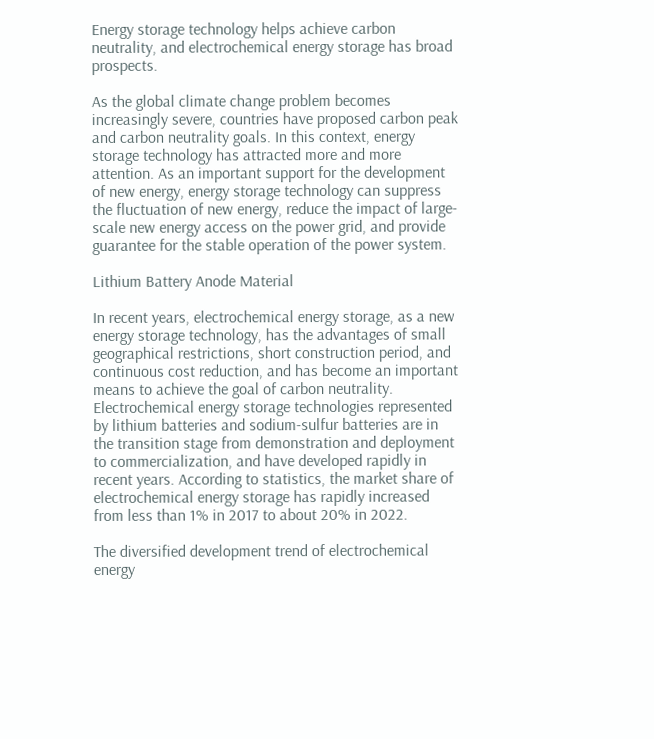Energy storage technology helps achieve carbon neutrality, and electrochemical energy storage has broad prospects.

As the global climate change problem becomes increasingly severe, countries have proposed carbon peak and carbon neutrality goals. In this context, energy storage technology has attracted more and more attention. As an important support for the development of new energy, energy storage technology can suppress the fluctuation of new energy, reduce the impact of large-scale new energy access on the power grid, and provide guarantee for the stable operation of the power system.

Lithium Battery Anode Material

In recent years, electrochemical energy storage, as a new energy storage technology, has the advantages of small geographical restrictions, short construction period, and continuous cost reduction, and has become an important means to achieve the goal of carbon neutrality. Electrochemical energy storage technologies represented by lithium batteries and sodium-sulfur batteries are in the transition stage from demonstration and deployment to commercialization, and have developed rapidly in recent years. According to statistics, the market share of electrochemical energy storage has rapidly increased from less than 1% in 2017 to about 20% in 2022.

The diversified development trend of electrochemical energy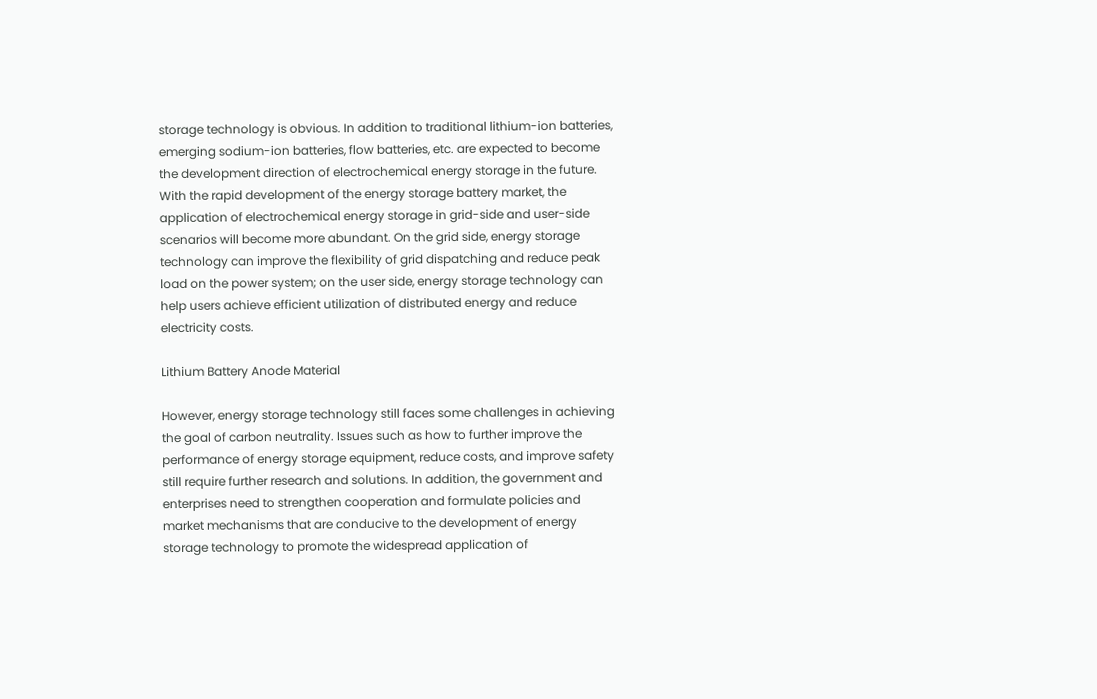storage technology is obvious. In addition to traditional lithium-ion batteries, emerging sodium-ion batteries, flow batteries, etc. are expected to become the development direction of electrochemical energy storage in the future. With the rapid development of the energy storage battery market, the application of electrochemical energy storage in grid-side and user-side scenarios will become more abundant. On the grid side, energy storage technology can improve the flexibility of grid dispatching and reduce peak load on the power system; on the user side, energy storage technology can help users achieve efficient utilization of distributed energy and reduce electricity costs.

Lithium Battery Anode Material

However, energy storage technology still faces some challenges in achieving the goal of carbon neutrality. Issues such as how to further improve the performance of energy storage equipment, reduce costs, and improve safety still require further research and solutions. In addition, the government and enterprises need to strengthen cooperation and formulate policies and market mechanisms that are conducive to the development of energy storage technology to promote the widespread application of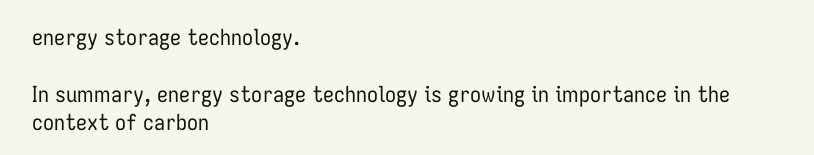energy storage technology.

In summary, energy storage technology is growing in importance in the context of carbon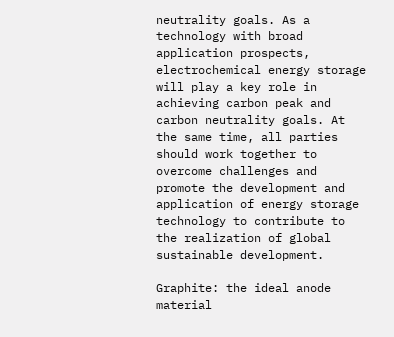neutrality goals. As a technology with broad application prospects, electrochemical energy storage will play a key role in achieving carbon peak and carbon neutrality goals. At the same time, all parties should work together to overcome challenges and promote the development and application of energy storage technology to contribute to the realization of global sustainable development.

Graphite: the ideal anode material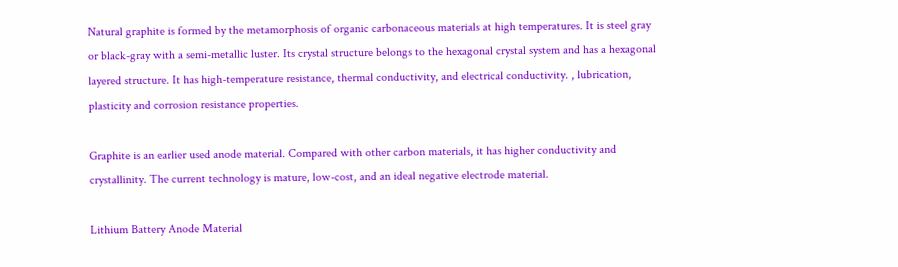Natural graphite is formed by the metamorphosis of organic carbonaceous materials at high temperatures. It is steel gray or black-gray with a semi-metallic luster. Its crystal structure belongs to the hexagonal crystal system and has a hexagonal layered structure. It has high-temperature resistance, thermal conductivity, and electrical conductivity. , lubrication, plasticity and corrosion resistance properties.

Graphite is an earlier used anode material. Compared with other carbon materials, it has higher conductivity and crystallinity. The current technology is mature, low-cost, and an ideal negative electrode material.

Lithium Battery Anode Material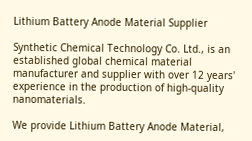Lithium Battery Anode Material Supplier

Synthetic Chemical Technology Co. Ltd., is an established global chemical material manufacturer and supplier with over 12 years' experience in the production of high-quality nanomaterials.

We provide Lithium Battery Anode Material,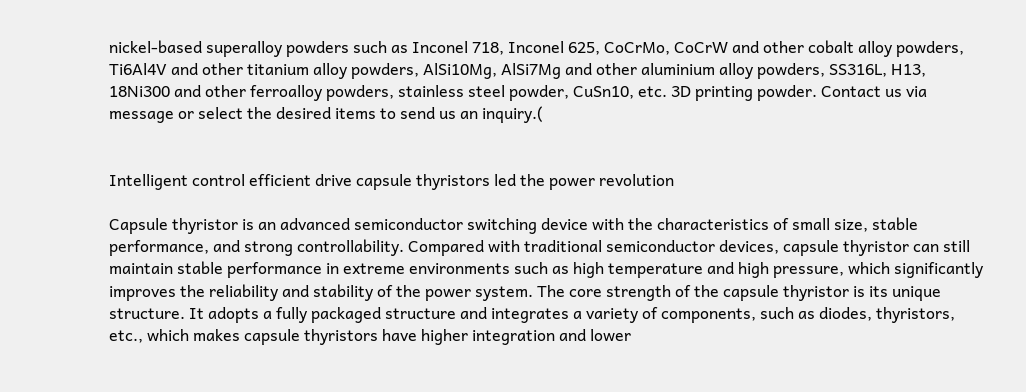nickel-based superalloy powders such as Inconel 718, Inconel 625, CoCrMo, CoCrW and other cobalt alloy powders, Ti6Al4V and other titanium alloy powders, AlSi10Mg, AlSi7Mg and other aluminium alloy powders, SS316L, H13, 18Ni300 and other ferroalloy powders, stainless steel powder, CuSn10, etc. 3D printing powder. Contact us via message or select the desired items to send us an inquiry.(


Intelligent control efficient drive capsule thyristors led the power revolution

Capsule thyristor is an advanced semiconductor switching device with the characteristics of small size, stable performance, and strong controllability. Compared with traditional semiconductor devices, capsule thyristor can still maintain stable performance in extreme environments such as high temperature and high pressure, which significantly improves the reliability and stability of the power system. The core strength of the capsule thyristor is its unique structure. It adopts a fully packaged structure and integrates a variety of components, such as diodes, thyristors, etc., which makes capsule thyristors have higher integration and lower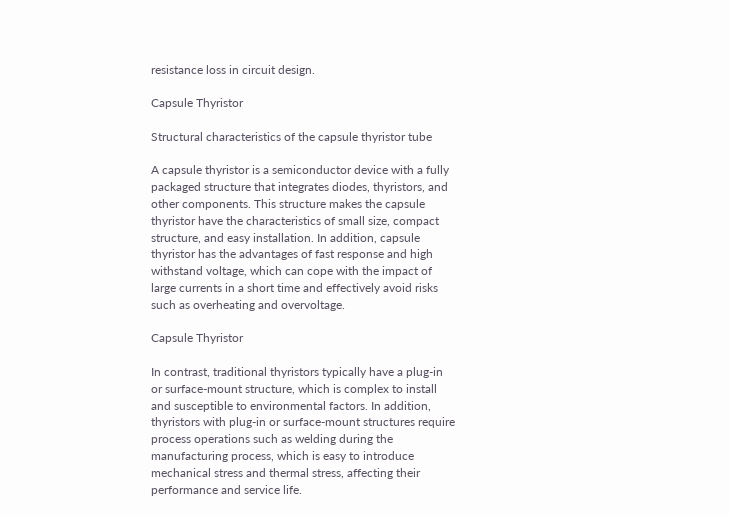resistance loss in circuit design.

Capsule Thyristor

Structural characteristics of the capsule thyristor tube

A capsule thyristor is a semiconductor device with a fully packaged structure that integrates diodes, thyristors, and other components. This structure makes the capsule thyristor have the characteristics of small size, compact structure, and easy installation. In addition, capsule thyristor has the advantages of fast response and high withstand voltage, which can cope with the impact of large currents in a short time and effectively avoid risks such as overheating and overvoltage.

Capsule Thyristor

In contrast, traditional thyristors typically have a plug-in or surface-mount structure, which is complex to install and susceptible to environmental factors. In addition, thyristors with plug-in or surface-mount structures require process operations such as welding during the manufacturing process, which is easy to introduce mechanical stress and thermal stress, affecting their performance and service life.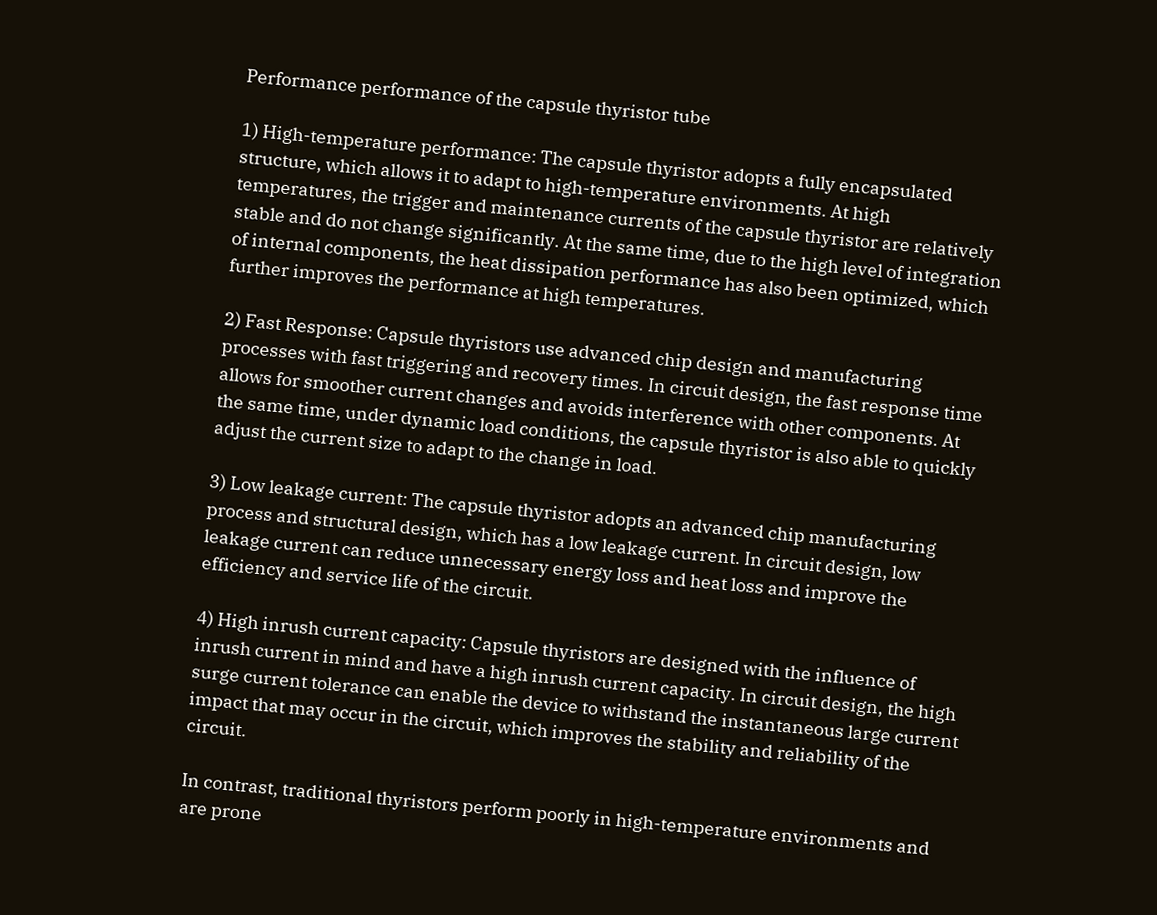Performance performance of the capsule thyristor tube

1) High-temperature performance: The capsule thyristor adopts a fully encapsulated structure, which allows it to adapt to high-temperature environments. At high temperatures, the trigger and maintenance currents of the capsule thyristor are relatively stable and do not change significantly. At the same time, due to the high level of integration of internal components, the heat dissipation performance has also been optimized, which further improves the performance at high temperatures.

2) Fast Response: Capsule thyristors use advanced chip design and manufacturing processes with fast triggering and recovery times. In circuit design, the fast response time allows for smoother current changes and avoids interference with other components. At the same time, under dynamic load conditions, the capsule thyristor is also able to quickly adjust the current size to adapt to the change in load.

3) Low leakage current: The capsule thyristor adopts an advanced chip manufacturing process and structural design, which has a low leakage current. In circuit design, low leakage current can reduce unnecessary energy loss and heat loss and improve the efficiency and service life of the circuit.

4) High inrush current capacity: Capsule thyristors are designed with the influence of inrush current in mind and have a high inrush current capacity. In circuit design, the high surge current tolerance can enable the device to withstand the instantaneous large current impact that may occur in the circuit, which improves the stability and reliability of the circuit.

In contrast, traditional thyristors perform poorly in high-temperature environments and are prone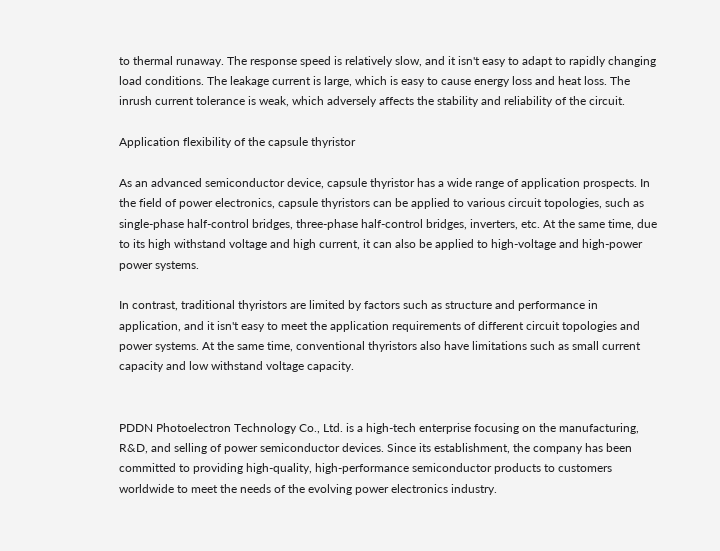to thermal runaway. The response speed is relatively slow, and it isn't easy to adapt to rapidly changing load conditions. The leakage current is large, which is easy to cause energy loss and heat loss. The inrush current tolerance is weak, which adversely affects the stability and reliability of the circuit.

Application flexibility of the capsule thyristor

As an advanced semiconductor device, capsule thyristor has a wide range of application prospects. In the field of power electronics, capsule thyristors can be applied to various circuit topologies, such as single-phase half-control bridges, three-phase half-control bridges, inverters, etc. At the same time, due to its high withstand voltage and high current, it can also be applied to high-voltage and high-power power systems.

In contrast, traditional thyristors are limited by factors such as structure and performance in application, and it isn't easy to meet the application requirements of different circuit topologies and power systems. At the same time, conventional thyristors also have limitations such as small current capacity and low withstand voltage capacity.


PDDN Photoelectron Technology Co., Ltd. is a high-tech enterprise focusing on the manufacturing, R&D, and selling of power semiconductor devices. Since its establishment, the company has been committed to providing high-quality, high-performance semiconductor products to customers worldwide to meet the needs of the evolving power electronics industry.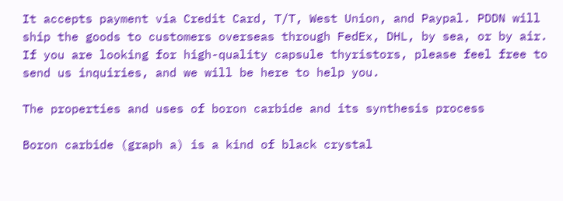It accepts payment via Credit Card, T/T, West Union, and Paypal. PDDN will ship the goods to customers overseas through FedEx, DHL, by sea, or by air. If you are looking for high-quality capsule thyristors, please feel free to send us inquiries, and we will be here to help you.

The properties and uses of boron carbide and its synthesis process

Boron carbide (graph a) is a kind of black crystal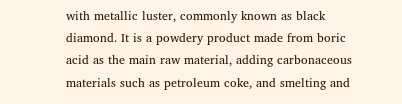with metallic luster, commonly known as black diamond. It is a powdery product made from boric acid as the main raw material, adding carbonaceous materials such as petroleum coke, and smelting and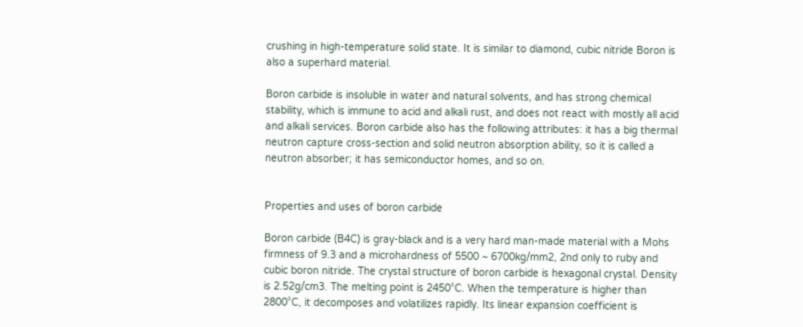crushing in high-temperature solid state. It is similar to diamond, cubic nitride Boron is also a superhard material.

Boron carbide is insoluble in water and natural solvents, and has strong chemical stability, which is immune to acid and alkali rust, and does not react with mostly all acid and alkali services. Boron carbide also has the following attributes: it has a big thermal neutron capture cross-section and solid neutron absorption ability, so it is called a neutron absorber; it has semiconductor homes, and so on.


Properties and uses of boron carbide

Boron carbide (B4C) is gray-black and is a very hard man-made material with a Mohs firmness of 9.3 and a microhardness of 5500 ~ 6700kg/mm2, 2nd only to ruby and cubic boron nitride. The crystal structure of boron carbide is hexagonal crystal. Density is 2.52g/cm3. The melting point is 2450°C. When the temperature is higher than 2800°C, it decomposes and volatilizes rapidly. Its linear expansion coefficient is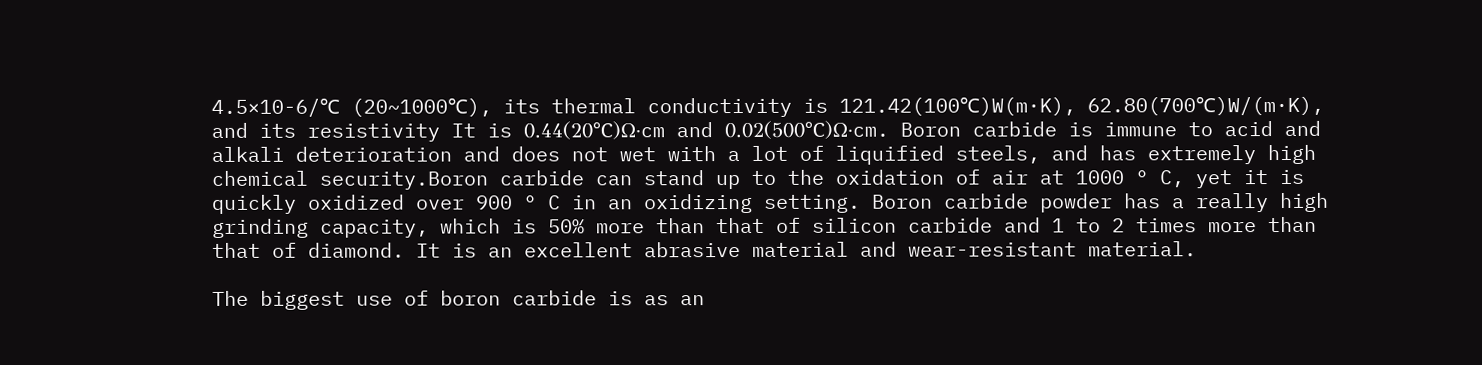4.5×10-6/℃ (20~1000℃), its thermal conductivity is 121.42(100℃)W(m·K), 62.80(700℃)W/(m·K), and its resistivity It is 0.44(20℃)Ω·cm and 0.02(500℃)Ω·cm. Boron carbide is immune to acid and alkali deterioration and does not wet with a lot of liquified steels, and has extremely high chemical security.Boron carbide can stand up to the oxidation of air at 1000 ° C, yet it is quickly oxidized over 900 ° C in an oxidizing setting. Boron carbide powder has a really high grinding capacity, which is 50% more than that of silicon carbide and 1 to 2 times more than that of diamond. It is an excellent abrasive material and wear-resistant material.

The biggest use of boron carbide is as an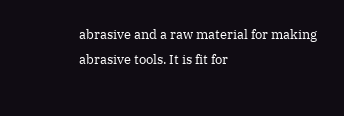abrasive and a raw material for making abrasive tools. It is fit for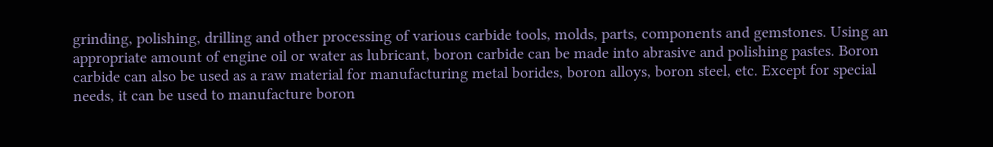grinding, polishing, drilling and other processing of various carbide tools, molds, parts, components and gemstones. Using an appropriate amount of engine oil or water as lubricant, boron carbide can be made into abrasive and polishing pastes. Boron carbide can also be used as a raw material for manufacturing metal borides, boron alloys, boron steel, etc. Except for special needs, it can be used to manufacture boron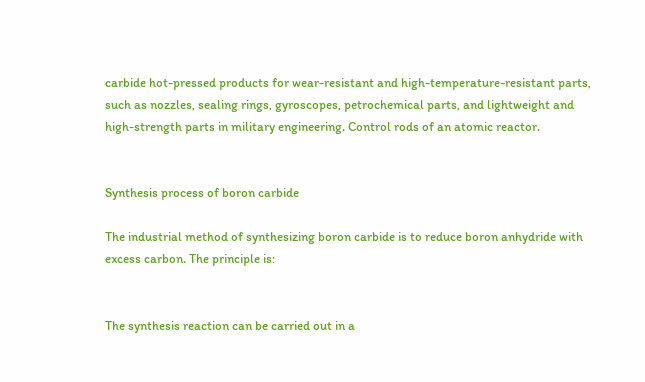carbide hot-pressed products for wear-resistant and high-temperature-resistant parts, such as nozzles, sealing rings, gyroscopes, petrochemical parts, and lightweight and high-strength parts in military engineering. Control rods of an atomic reactor.


Synthesis process of boron carbide

The industrial method of synthesizing boron carbide is to reduce boron anhydride with excess carbon. The principle is:


The synthesis reaction can be carried out in a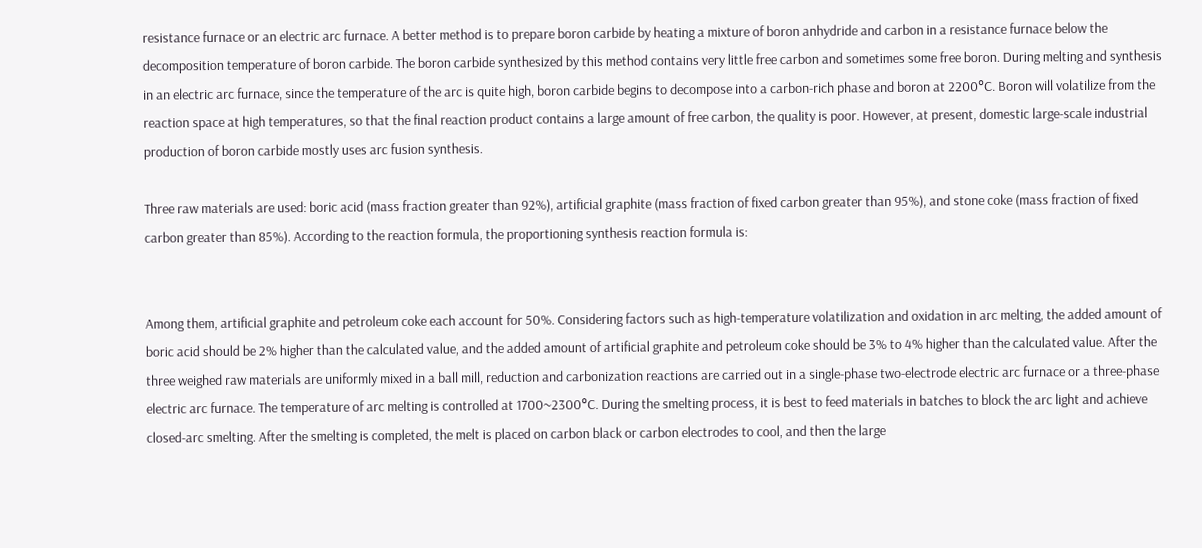resistance furnace or an electric arc furnace. A better method is to prepare boron carbide by heating a mixture of boron anhydride and carbon in a resistance furnace below the decomposition temperature of boron carbide. The boron carbide synthesized by this method contains very little free carbon and sometimes some free boron. During melting and synthesis in an electric arc furnace, since the temperature of the arc is quite high, boron carbide begins to decompose into a carbon-rich phase and boron at 2200°C. Boron will volatilize from the reaction space at high temperatures, so that the final reaction product contains a large amount of free carbon, the quality is poor. However, at present, domestic large-scale industrial production of boron carbide mostly uses arc fusion synthesis.

Three raw materials are used: boric acid (mass fraction greater than 92%), artificial graphite (mass fraction of fixed carbon greater than 95%), and stone coke (mass fraction of fixed carbon greater than 85%). According to the reaction formula, the proportioning synthesis reaction formula is:


Among them, artificial graphite and petroleum coke each account for 50%. Considering factors such as high-temperature volatilization and oxidation in arc melting, the added amount of boric acid should be 2% higher than the calculated value, and the added amount of artificial graphite and petroleum coke should be 3% to 4% higher than the calculated value. After the three weighed raw materials are uniformly mixed in a ball mill, reduction and carbonization reactions are carried out in a single-phase two-electrode electric arc furnace or a three-phase electric arc furnace. The temperature of arc melting is controlled at 1700~2300°C. During the smelting process, it is best to feed materials in batches to block the arc light and achieve closed-arc smelting. After the smelting is completed, the melt is placed on carbon black or carbon electrodes to cool, and then the large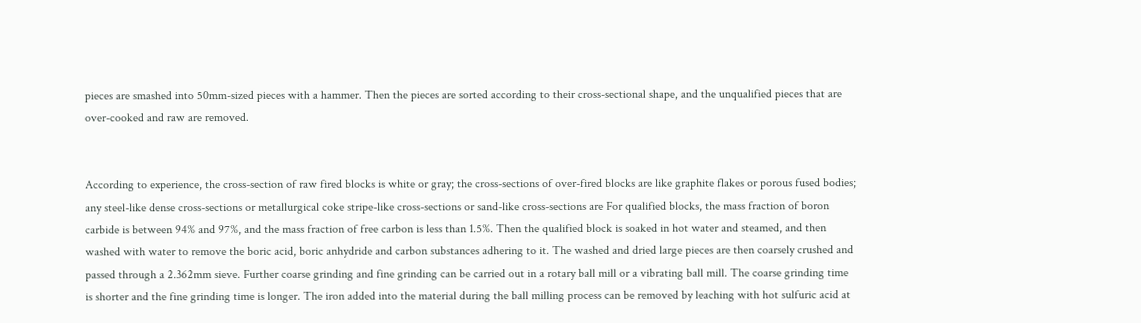pieces are smashed into 50mm-sized pieces with a hammer. Then the pieces are sorted according to their cross-sectional shape, and the unqualified pieces that are over-cooked and raw are removed.


According to experience, the cross-section of raw fired blocks is white or gray; the cross-sections of over-fired blocks are like graphite flakes or porous fused bodies; any steel-like dense cross-sections or metallurgical coke stripe-like cross-sections or sand-like cross-sections are For qualified blocks, the mass fraction of boron carbide is between 94% and 97%, and the mass fraction of free carbon is less than 1.5%. Then the qualified block is soaked in hot water and steamed, and then washed with water to remove the boric acid, boric anhydride and carbon substances adhering to it. The washed and dried large pieces are then coarsely crushed and passed through a 2.362mm sieve. Further coarse grinding and fine grinding can be carried out in a rotary ball mill or a vibrating ball mill. The coarse grinding time is shorter and the fine grinding time is longer. The iron added into the material during the ball milling process can be removed by leaching with hot sulfuric acid at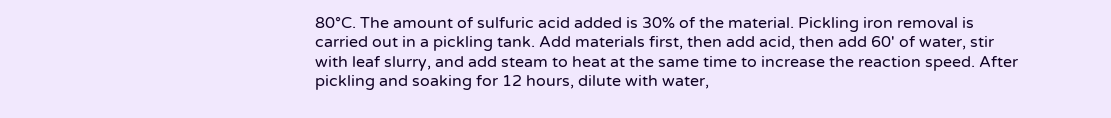80°C. The amount of sulfuric acid added is 30% of the material. Pickling iron removal is carried out in a pickling tank. Add materials first, then add acid, then add 60' of water, stir with leaf slurry, and add steam to heat at the same time to increase the reaction speed. After pickling and soaking for 12 hours, dilute with water,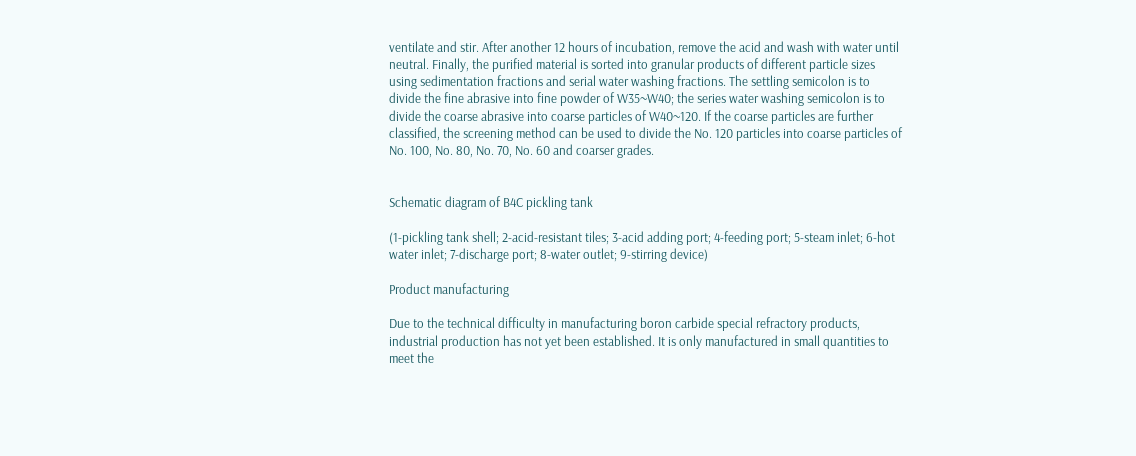ventilate and stir. After another 12 hours of incubation, remove the acid and wash with water until neutral. Finally, the purified material is sorted into granular products of different particle sizes using sedimentation fractions and serial water washing fractions. The settling semicolon is to divide the fine abrasive into fine powder of W35~W40; the series water washing semicolon is to divide the coarse abrasive into coarse particles of W40~120. If the coarse particles are further classified, the screening method can be used to divide the No. 120 particles into coarse particles of No. 100, No. 80, No. 70, No. 60 and coarser grades.


Schematic diagram of B4C pickling tank

(1-pickling tank shell; 2-acid-resistant tiles; 3-acid adding port; 4-feeding port; 5-steam inlet; 6-hot water inlet; 7-discharge port; 8-water outlet; 9-stirring device)

Product manufacturing

Due to the technical difficulty in manufacturing boron carbide special refractory products, industrial production has not yet been established. It is only manufactured in small quantities to meet the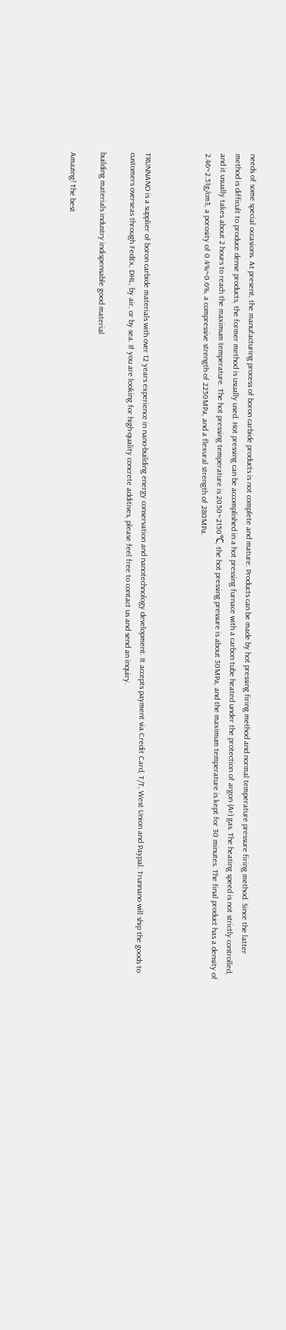needs of some special occasions. At present, the manufacturing process of boron carbide products is not complete and mature. Products can be made by hot pressing firing method and normal temperature pressure firing method. Since the latter method is difficult to produce dense products, the former method is usually used. Hot pressing can be accomplished in a hot pressing furnace with a carbon tube heated under the protection of argon (Ar) gas. The heating speed is not strictly controlled, and it usually takes about 2 hours to reach the maximum temperature. The hot pressing temperature is 2050~2150℃, the hot pressing pressure is about 30MPa, and the maximum temperature is kept for 30 minutes. The final product has a density of 2.46~2.51g/cm3, a porosity of 0.4%~0.6%, a compressive strength of 2250MPa, and a flexural strength of 280MPa.



TRUNNANO is a supplier of boron carbide materials with over 12 years experience in nano-building energy conservation and nanotechnology development. It accepts payment via Credit Card, T/T, West Union and Paypal. Trunnano will ship the goods to customers overseas through FedEx, DHL, by air, or by sea. If you are looking for high-quality concrete additives, please feel free to contact us and send an inquiry.

building materials industry indispensable good material

Amazing! The best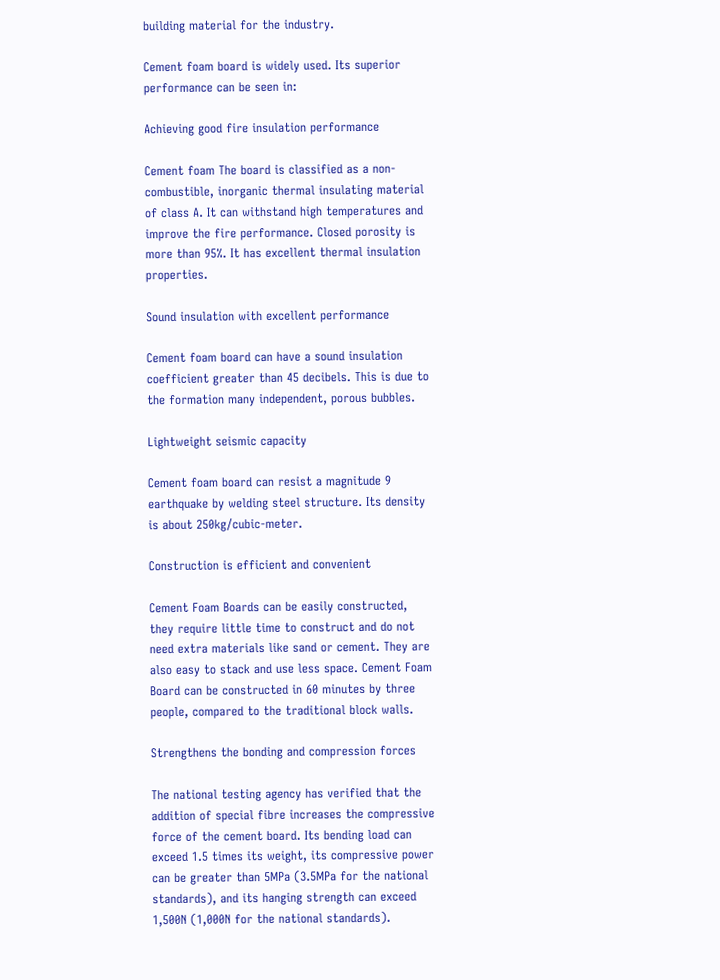building material for the industry.

Cement foam board is widely used. Its superior performance can be seen in:

Achieving good fire insulation performance

Cement foam The board is classified as a non-combustible, inorganic thermal insulating material of class A. It can withstand high temperatures and improve the fire performance. Closed porosity is more than 95%. It has excellent thermal insulation properties.

Sound insulation with excellent performance

Cement foam board can have a sound insulation coefficient greater than 45 decibels. This is due to the formation many independent, porous bubbles.

Lightweight seismic capacity

Cement foam board can resist a magnitude 9 earthquake by welding steel structure. Its density is about 250kg/cubic-meter.

Construction is efficient and convenient

Cement Foam Boards can be easily constructed, they require little time to construct and do not need extra materials like sand or cement. They are also easy to stack and use less space. Cement Foam Board can be constructed in 60 minutes by three people, compared to the traditional block walls.

Strengthens the bonding and compression forces

The national testing agency has verified that the addition of special fibre increases the compressive force of the cement board. Its bending load can exceed 1.5 times its weight, its compressive power can be greater than 5MPa (3.5MPa for the national standards), and its hanging strength can exceed 1,500N (1,000N for the national standards).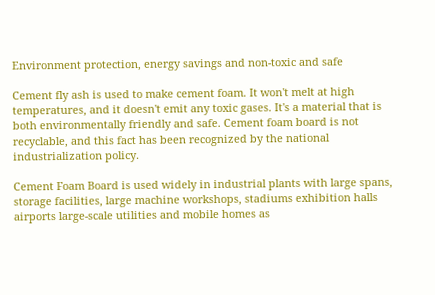Environment protection, energy savings and non-toxic and safe

Cement fly ash is used to make cement foam. It won't melt at high temperatures, and it doesn't emit any toxic gases. It's a material that is both environmentally friendly and safe. Cement foam board is not recyclable, and this fact has been recognized by the national industrialization policy.

Cement Foam Board is used widely in industrial plants with large spans, storage facilities, large machine workshops, stadiums exhibition halls airports large-scale utilities and mobile homes as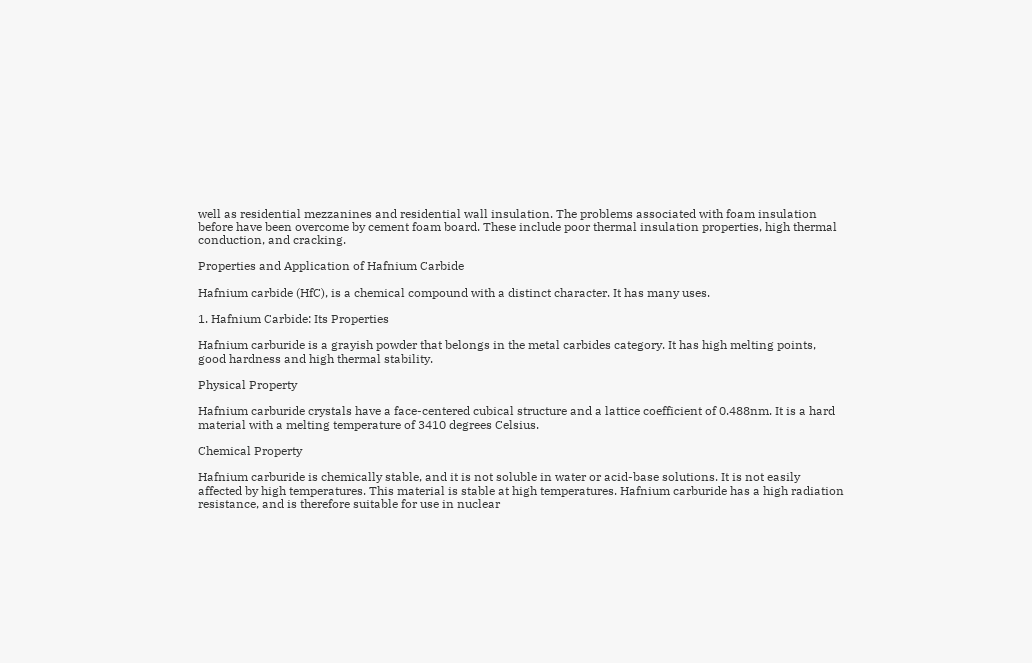well as residential mezzanines and residential wall insulation. The problems associated with foam insulation before have been overcome by cement foam board. These include poor thermal insulation properties, high thermal conduction, and cracking.

Properties and Application of Hafnium Carbide

Hafnium carbide (HfC), is a chemical compound with a distinct character. It has many uses.

1. Hafnium Carbide: Its Properties

Hafnium carburide is a grayish powder that belongs in the metal carbides category. It has high melting points, good hardness and high thermal stability.

Physical Property

Hafnium carburide crystals have a face-centered cubical structure and a lattice coefficient of 0.488nm. It is a hard material with a melting temperature of 3410 degrees Celsius.

Chemical Property

Hafnium carburide is chemically stable, and it is not soluble in water or acid-base solutions. It is not easily affected by high temperatures. This material is stable at high temperatures. Hafnium carburide has a high radiation resistance, and is therefore suitable for use in nuclear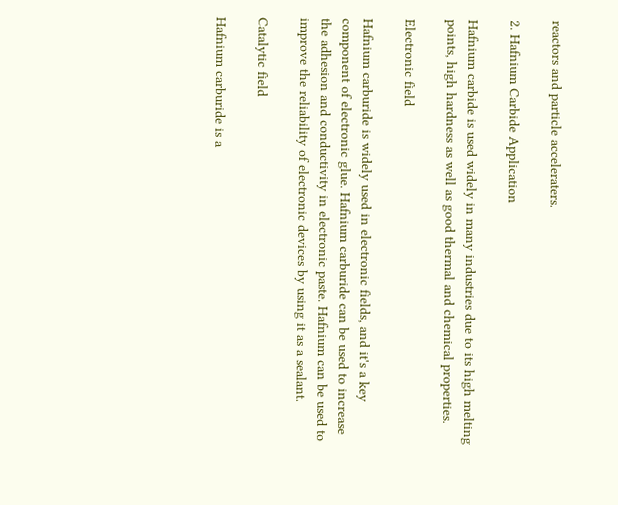reactors and particle acceleraters.

2. Hafnium Carbide Application

Hafnium carbide is used widely in many industries due to its high melting points, high hardness as well as good thermal and chemical properties.

Electronic field

Hafnium carburide is widely used in electronic fields, and it's a key component of electronic glue. Hafnium carburide can be used to increase the adhesion and conductivity in electronic paste. Hafnium can be used to improve the reliability of electronic devices by using it as a sealant.

Catalytic field

Hafnium carburide is a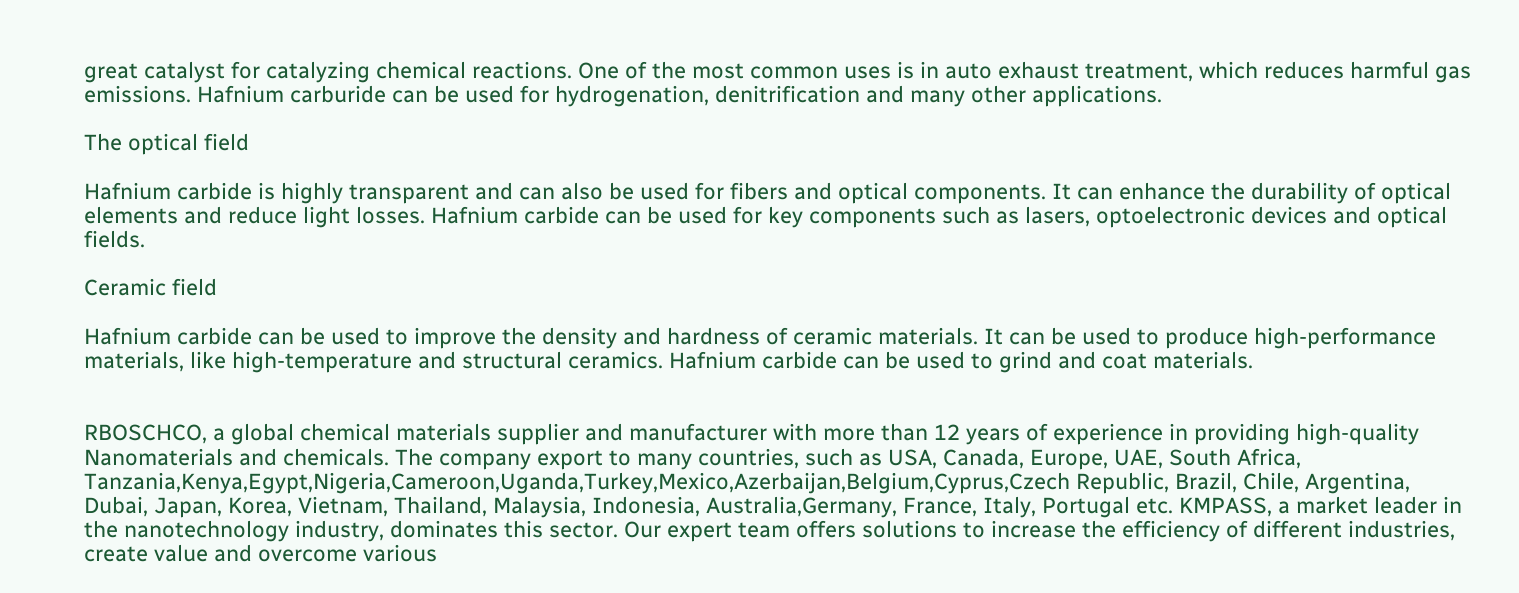great catalyst for catalyzing chemical reactions. One of the most common uses is in auto exhaust treatment, which reduces harmful gas emissions. Hafnium carburide can be used for hydrogenation, denitrification and many other applications.

The optical field

Hafnium carbide is highly transparent and can also be used for fibers and optical components. It can enhance the durability of optical elements and reduce light losses. Hafnium carbide can be used for key components such as lasers, optoelectronic devices and optical fields.

Ceramic field

Hafnium carbide can be used to improve the density and hardness of ceramic materials. It can be used to produce high-performance materials, like high-temperature and structural ceramics. Hafnium carbide can be used to grind and coat materials.


RBOSCHCO, a global chemical materials supplier and manufacturer with more than 12 years of experience in providing high-quality Nanomaterials and chemicals. The company export to many countries, such as USA, Canada, Europe, UAE, South Africa, Tanzania,Kenya,Egypt,Nigeria,Cameroon,Uganda,Turkey,Mexico,Azerbaijan,Belgium,Cyprus,Czech Republic, Brazil, Chile, Argentina, Dubai, Japan, Korea, Vietnam, Thailand, Malaysia, Indonesia, Australia,Germany, France, Italy, Portugal etc. KMPASS, a market leader in the nanotechnology industry, dominates this sector. Our expert team offers solutions to increase the efficiency of different industries, create value and overcome various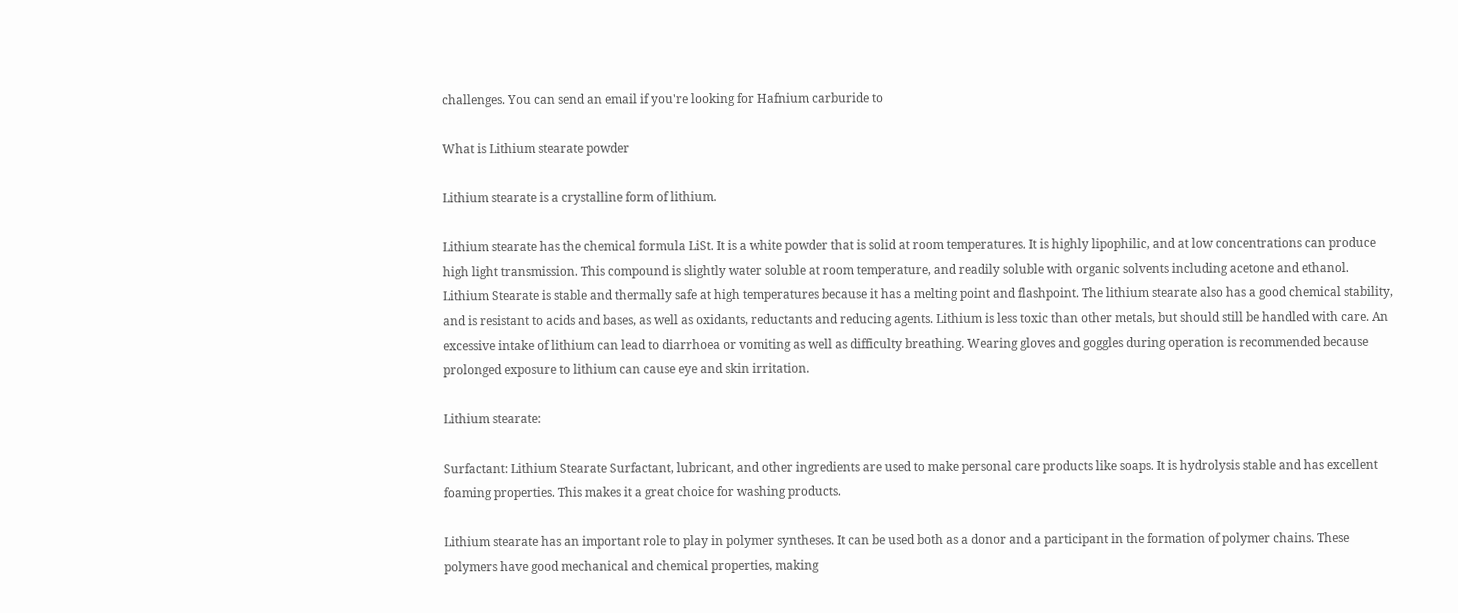challenges. You can send an email if you're looking for Hafnium carburide to

What is Lithium stearate powder

Lithium stearate is a crystalline form of lithium.

Lithium stearate has the chemical formula LiSt. It is a white powder that is solid at room temperatures. It is highly lipophilic, and at low concentrations can produce high light transmission. This compound is slightly water soluble at room temperature, and readily soluble with organic solvents including acetone and ethanol. Lithium Stearate is stable and thermally safe at high temperatures because it has a melting point and flashpoint. The lithium stearate also has a good chemical stability, and is resistant to acids and bases, as well as oxidants, reductants and reducing agents. Lithium is less toxic than other metals, but should still be handled with care. An excessive intake of lithium can lead to diarrhoea or vomiting as well as difficulty breathing. Wearing gloves and goggles during operation is recommended because prolonged exposure to lithium can cause eye and skin irritation.

Lithium stearate:

Surfactant: Lithium Stearate Surfactant, lubricant, and other ingredients are used to make personal care products like soaps. It is hydrolysis stable and has excellent foaming properties. This makes it a great choice for washing products.

Lithium stearate has an important role to play in polymer syntheses. It can be used both as a donor and a participant in the formation of polymer chains. These polymers have good mechanical and chemical properties, making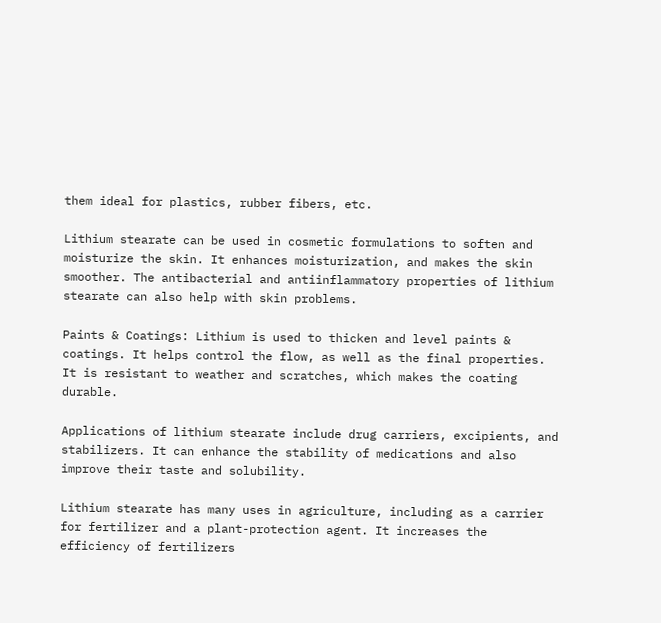them ideal for plastics, rubber fibers, etc.

Lithium stearate can be used in cosmetic formulations to soften and moisturize the skin. It enhances moisturization, and makes the skin smoother. The antibacterial and antiinflammatory properties of lithium stearate can also help with skin problems.

Paints & Coatings: Lithium is used to thicken and level paints & coatings. It helps control the flow, as well as the final properties. It is resistant to weather and scratches, which makes the coating durable.

Applications of lithium stearate include drug carriers, excipients, and stabilizers. It can enhance the stability of medications and also improve their taste and solubility.

Lithium stearate has many uses in agriculture, including as a carrier for fertilizer and a plant-protection agent. It increases the efficiency of fertilizers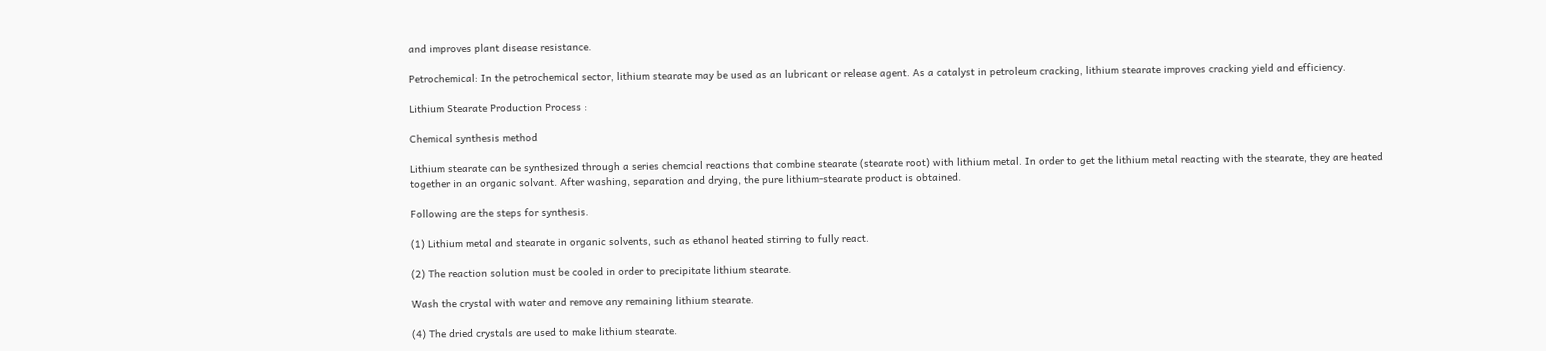and improves plant disease resistance.

Petrochemical: In the petrochemical sector, lithium stearate may be used as an lubricant or release agent. As a catalyst in petroleum cracking, lithium stearate improves cracking yield and efficiency.

Lithium Stearate Production Process :

Chemical synthesis method

Lithium stearate can be synthesized through a series chemcial reactions that combine stearate (stearate root) with lithium metal. In order to get the lithium metal reacting with the stearate, they are heated together in an organic solvant. After washing, separation and drying, the pure lithium-stearate product is obtained.

Following are the steps for synthesis.

(1) Lithium metal and stearate in organic solvents, such as ethanol heated stirring to fully react.

(2) The reaction solution must be cooled in order to precipitate lithium stearate.

Wash the crystal with water and remove any remaining lithium stearate.

(4) The dried crystals are used to make lithium stearate.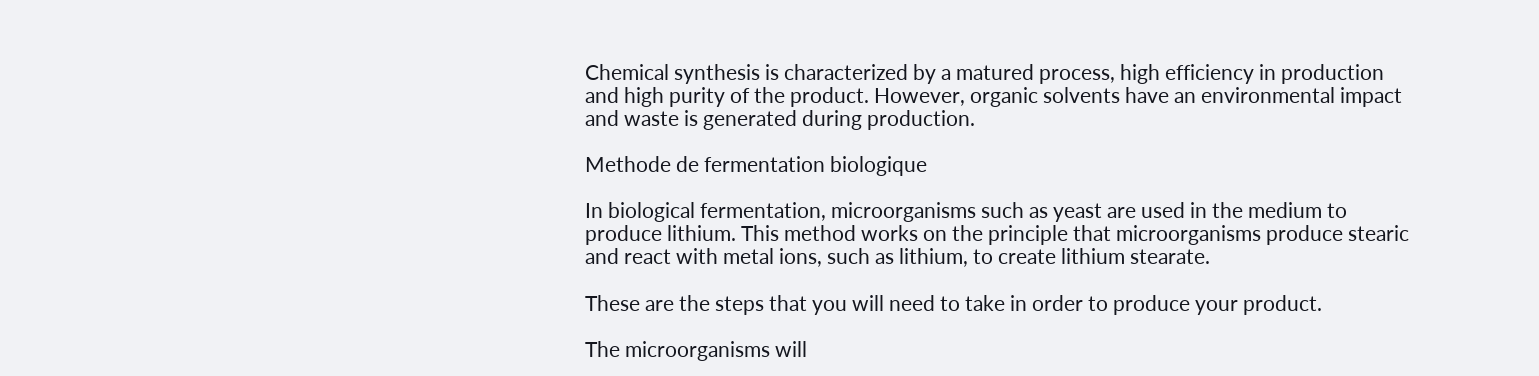Chemical synthesis is characterized by a matured process, high efficiency in production and high purity of the product. However, organic solvents have an environmental impact and waste is generated during production.

Methode de fermentation biologique

In biological fermentation, microorganisms such as yeast are used in the medium to produce lithium. This method works on the principle that microorganisms produce stearic and react with metal ions, such as lithium, to create lithium stearate.

These are the steps that you will need to take in order to produce your product.

The microorganisms will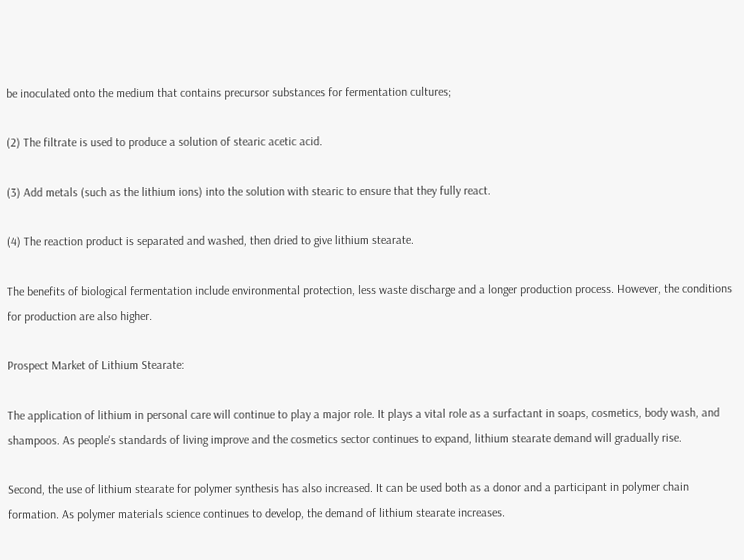be inoculated onto the medium that contains precursor substances for fermentation cultures;

(2) The filtrate is used to produce a solution of stearic acetic acid.

(3) Add metals (such as the lithium ions) into the solution with stearic to ensure that they fully react.

(4) The reaction product is separated and washed, then dried to give lithium stearate.

The benefits of biological fermentation include environmental protection, less waste discharge and a longer production process. However, the conditions for production are also higher.

Prospect Market of Lithium Stearate:

The application of lithium in personal care will continue to play a major role. It plays a vital role as a surfactant in soaps, cosmetics, body wash, and shampoos. As people's standards of living improve and the cosmetics sector continues to expand, lithium stearate demand will gradually rise.

Second, the use of lithium stearate for polymer synthesis has also increased. It can be used both as a donor and a participant in polymer chain formation. As polymer materials science continues to develop, the demand of lithium stearate increases.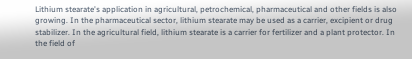Lithium stearate's application in agricultural, petrochemical, pharmaceutical and other fields is also growing. In the pharmaceutical sector, lithium stearate may be used as a carrier, excipient or drug stabilizer. In the agricultural field, lithium stearate is a carrier for fertilizer and a plant protector. In the field of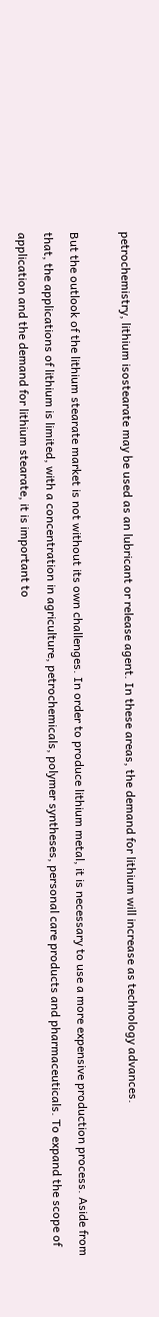petrochemistry, lithium isostearate may be used as an lubricant or release agent. In these areas, the demand for lithium will increase as technology advances.

But the outlook of the lithium stearate market is not without its own challenges. In order to produce lithium metal, it is necessary to use a more expensive production process. Aside from that, the applications of lithium is limited, with a concentration in agriculture, petrochemicals, polymer syntheses, personal care products and pharmaceuticals. To expand the scope of application and the demand for lithium stearate, it is important to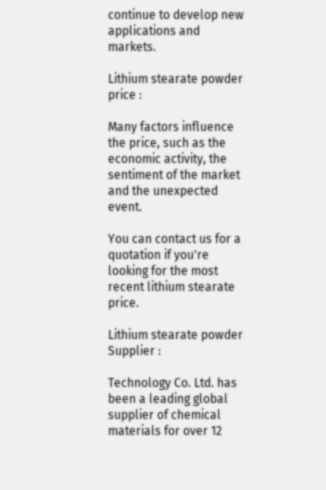continue to develop new applications and markets.

Lithium stearate powder price :

Many factors influence the price, such as the economic activity, the sentiment of the market and the unexpected event.

You can contact us for a quotation if you're looking for the most recent lithium stearate price.

Lithium stearate powder Supplier :

Technology Co. Ltd. has been a leading global supplier of chemical materials for over 12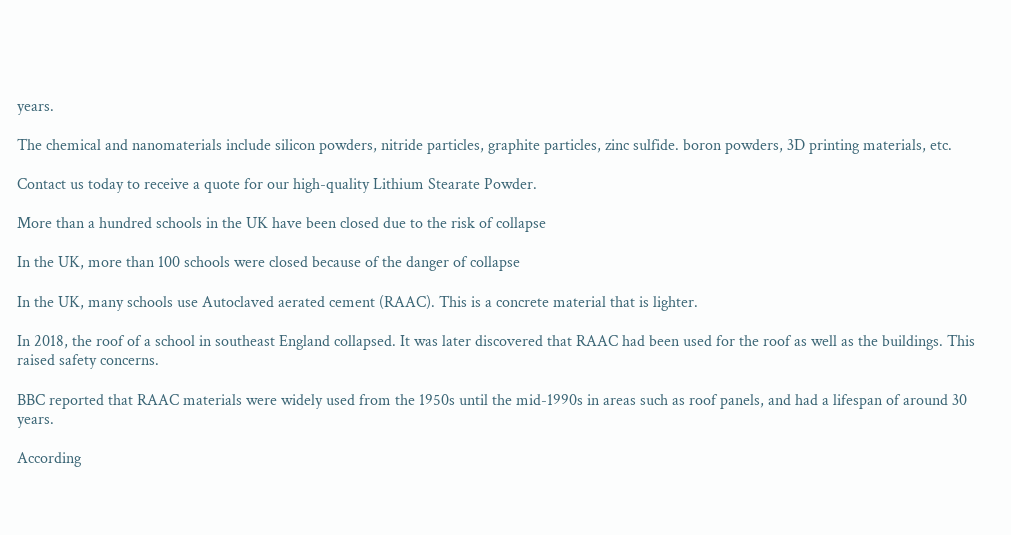years.

The chemical and nanomaterials include silicon powders, nitride particles, graphite particles, zinc sulfide. boron powders, 3D printing materials, etc.

Contact us today to receive a quote for our high-quality Lithium Stearate Powder.

More than a hundred schools in the UK have been closed due to the risk of collapse

In the UK, more than 100 schools were closed because of the danger of collapse

In the UK, many schools use Autoclaved aerated cement (RAAC). This is a concrete material that is lighter.

In 2018, the roof of a school in southeast England collapsed. It was later discovered that RAAC had been used for the roof as well as the buildings. This raised safety concerns.

BBC reported that RAAC materials were widely used from the 1950s until the mid-1990s in areas such as roof panels, and had a lifespan of around 30 years.

According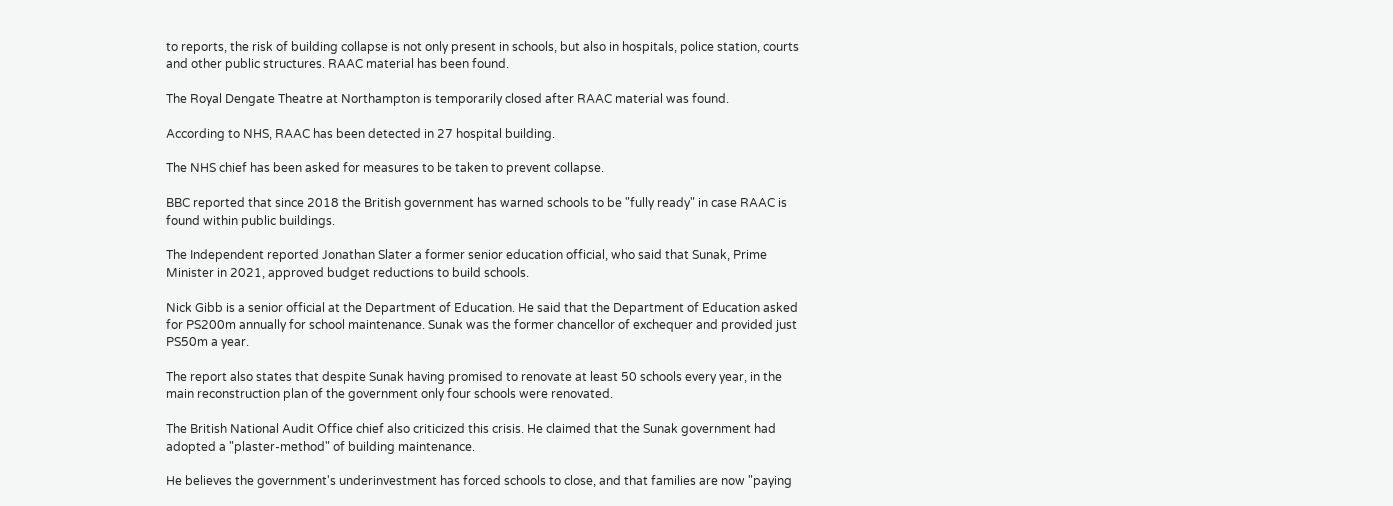to reports, the risk of building collapse is not only present in schools, but also in hospitals, police station, courts and other public structures. RAAC material has been found.

The Royal Dengate Theatre at Northampton is temporarily closed after RAAC material was found.

According to NHS, RAAC has been detected in 27 hospital building.

The NHS chief has been asked for measures to be taken to prevent collapse.

BBC reported that since 2018 the British government has warned schools to be "fully ready" in case RAAC is found within public buildings.

The Independent reported Jonathan Slater a former senior education official, who said that Sunak, Prime Minister in 2021, approved budget reductions to build schools.

Nick Gibb is a senior official at the Department of Education. He said that the Department of Education asked for PS200m annually for school maintenance. Sunak was the former chancellor of exchequer and provided just PS50m a year.

The report also states that despite Sunak having promised to renovate at least 50 schools every year, in the main reconstruction plan of the government only four schools were renovated.

The British National Audit Office chief also criticized this crisis. He claimed that the Sunak government had adopted a "plaster-method" of building maintenance.

He believes the government's underinvestment has forced schools to close, and that families are now "paying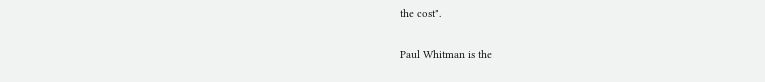the cost".

Paul Whitman is the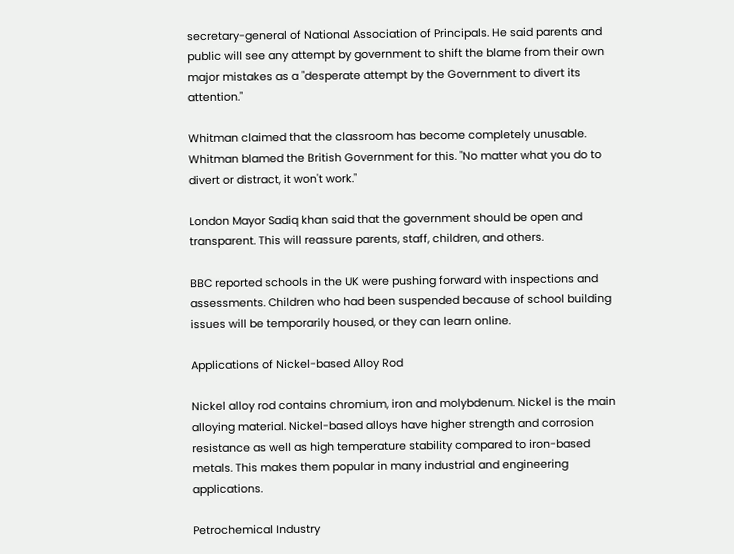secretary-general of National Association of Principals. He said parents and public will see any attempt by government to shift the blame from their own major mistakes as a "desperate attempt by the Government to divert its attention."

Whitman claimed that the classroom has become completely unusable. Whitman blamed the British Government for this. "No matter what you do to divert or distract, it won't work."

London Mayor Sadiq khan said that the government should be open and transparent. This will reassure parents, staff, children, and others.

BBC reported schools in the UK were pushing forward with inspections and assessments. Children who had been suspended because of school building issues will be temporarily housed, or they can learn online.

Applications of Nickel-based Alloy Rod

Nickel alloy rod contains chromium, iron and molybdenum. Nickel is the main alloying material. Nickel-based alloys have higher strength and corrosion resistance as well as high temperature stability compared to iron-based metals. This makes them popular in many industrial and engineering applications.

Petrochemical Industry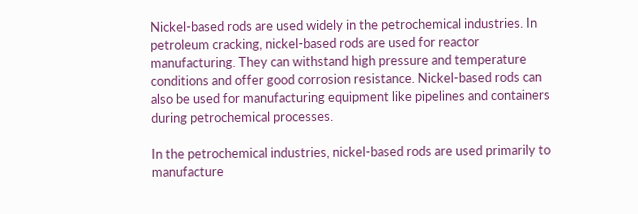Nickel-based rods are used widely in the petrochemical industries. In petroleum cracking, nickel-based rods are used for reactor manufacturing. They can withstand high pressure and temperature conditions and offer good corrosion resistance. Nickel-based rods can also be used for manufacturing equipment like pipelines and containers during petrochemical processes.

In the petrochemical industries, nickel-based rods are used primarily to manufacture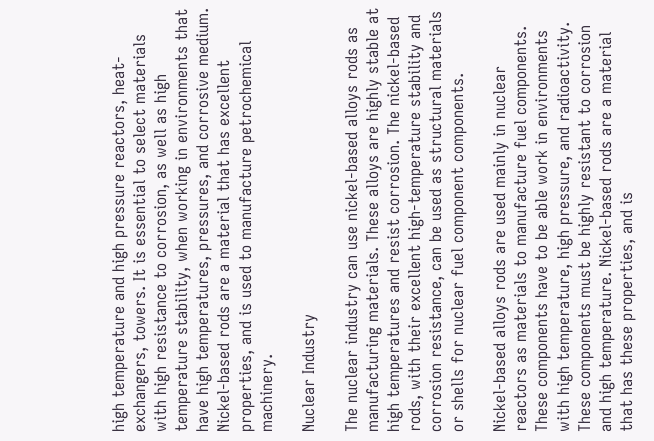high temperature and high pressure reactors, heat-exchangers, towers. It is essential to select materials with high resistance to corrosion, as well as high temperature stability, when working in environments that have high temperatures, pressures, and corrosive medium. Nickel-based rods are a material that has excellent properties, and is used to manufacture petrochemical machinery.

Nuclear Industry

The nuclear industry can use nickel-based alloys rods as manufacturing materials. These alloys are highly stable at high temperatures and resist corrosion. The nickel-based rods, with their excellent high-temperature stability and corrosion resistance, can be used as structural materials or shells for nuclear fuel component components.

Nickel-based alloys rods are used mainly in nuclear reactors as materials to manufacture fuel components. These components have to be able work in environments with high temperature, high pressure, and radioactivity. These components must be highly resistant to corrosion and high temperature. Nickel-based rods are a material that has these properties, and is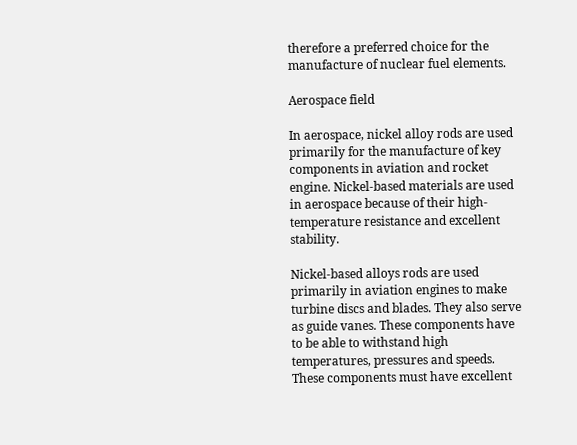therefore a preferred choice for the manufacture of nuclear fuel elements.

Aerospace field

In aerospace, nickel alloy rods are used primarily for the manufacture of key components in aviation and rocket engine. Nickel-based materials are used in aerospace because of their high-temperature resistance and excellent stability.

Nickel-based alloys rods are used primarily in aviation engines to make turbine discs and blades. They also serve as guide vanes. These components have to be able to withstand high temperatures, pressures and speeds. These components must have excellent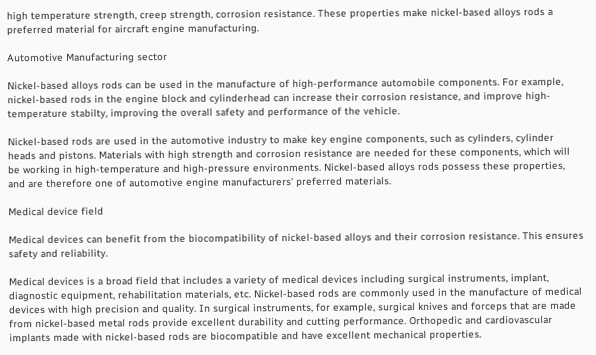high temperature strength, creep strength, corrosion resistance. These properties make nickel-based alloys rods a preferred material for aircraft engine manufacturing.

Automotive Manufacturing sector

Nickel-based alloys rods can be used in the manufacture of high-performance automobile components. For example, nickel-based rods in the engine block and cylinderhead can increase their corrosion resistance, and improve high-temperature stabilty, improving the overall safety and performance of the vehicle.

Nickel-based rods are used in the automotive industry to make key engine components, such as cylinders, cylinder heads and pistons. Materials with high strength and corrosion resistance are needed for these components, which will be working in high-temperature and high-pressure environments. Nickel-based alloys rods possess these properties, and are therefore one of automotive engine manufacturers' preferred materials.

Medical device field

Medical devices can benefit from the biocompatibility of nickel-based alloys and their corrosion resistance. This ensures safety and reliability.

Medical devices is a broad field that includes a variety of medical devices including surgical instruments, implant, diagnostic equipment, rehabilitation materials, etc. Nickel-based rods are commonly used in the manufacture of medical devices with high precision and quality. In surgical instruments, for example, surgical knives and forceps that are made from nickel-based metal rods provide excellent durability and cutting performance. Orthopedic and cardiovascular implants made with nickel-based rods are biocompatible and have excellent mechanical properties.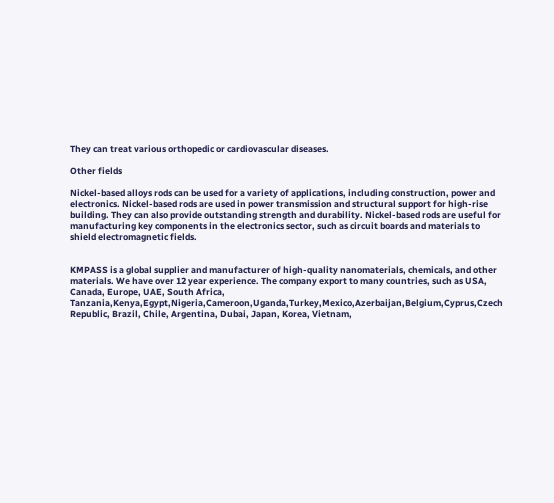They can treat various orthopedic or cardiovascular diseases.

Other fields

Nickel-based alloys rods can be used for a variety of applications, including construction, power and electronics. Nickel-based rods are used in power transmission and structural support for high-rise building. They can also provide outstanding strength and durability. Nickel-based rods are useful for manufacturing key components in the electronics sector, such as circuit boards and materials to shield electromagnetic fields.


KMPASS is a global supplier and manufacturer of high-quality nanomaterials, chemicals, and other materials. We have over 12 year experience. The company export to many countries, such as USA, Canada, Europe, UAE, South Africa, Tanzania,Kenya,Egypt,Nigeria,Cameroon,Uganda,Turkey,Mexico,Azerbaijan,Belgium,Cyprus,Czech Republic, Brazil, Chile, Argentina, Dubai, Japan, Korea, Vietnam,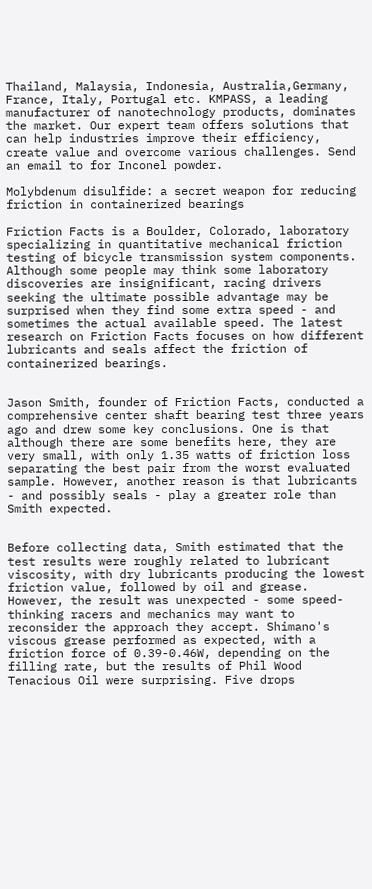Thailand, Malaysia, Indonesia, Australia,Germany, France, Italy, Portugal etc. KMPASS, a leading manufacturer of nanotechnology products, dominates the market. Our expert team offers solutions that can help industries improve their efficiency, create value and overcome various challenges. Send an email to for Inconel powder.

Molybdenum disulfide: a secret weapon for reducing friction in containerized bearings

Friction Facts is a Boulder, Colorado, laboratory specializing in quantitative mechanical friction testing of bicycle transmission system components. Although some people may think some laboratory discoveries are insignificant, racing drivers seeking the ultimate possible advantage may be surprised when they find some extra speed - and sometimes the actual available speed. The latest research on Friction Facts focuses on how different lubricants and seals affect the friction of containerized bearings.


Jason Smith, founder of Friction Facts, conducted a comprehensive center shaft bearing test three years ago and drew some key conclusions. One is that although there are some benefits here, they are very small, with only 1.35 watts of friction loss separating the best pair from the worst evaluated sample. However, another reason is that lubricants - and possibly seals - play a greater role than Smith expected.


Before collecting data, Smith estimated that the test results were roughly related to lubricant viscosity, with dry lubricants producing the lowest friction value, followed by oil and grease. However, the result was unexpected - some speed-thinking racers and mechanics may want to reconsider the approach they accept. Shimano's viscous grease performed as expected, with a friction force of 0.39-0.46W, depending on the filling rate, but the results of Phil Wood Tenacious Oil were surprising. Five drops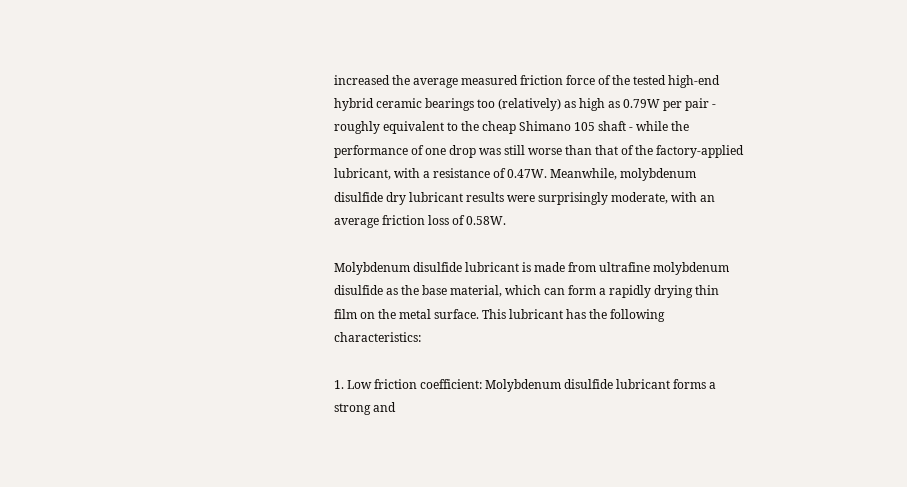increased the average measured friction force of the tested high-end hybrid ceramic bearings too (relatively) as high as 0.79W per pair - roughly equivalent to the cheap Shimano 105 shaft - while the performance of one drop was still worse than that of the factory-applied lubricant, with a resistance of 0.47W. Meanwhile, molybdenum disulfide dry lubricant results were surprisingly moderate, with an average friction loss of 0.58W.

Molybdenum disulfide lubricant is made from ultrafine molybdenum disulfide as the base material, which can form a rapidly drying thin film on the metal surface. This lubricant has the following characteristics:

1. Low friction coefficient: Molybdenum disulfide lubricant forms a strong and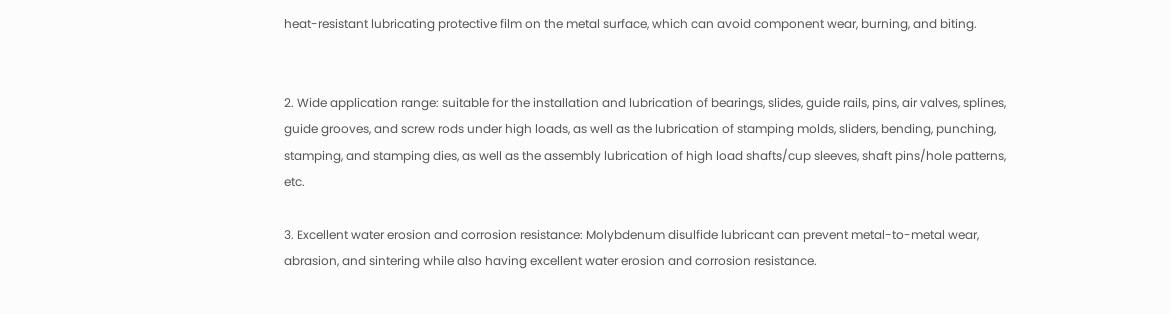heat-resistant lubricating protective film on the metal surface, which can avoid component wear, burning, and biting.


2. Wide application range: suitable for the installation and lubrication of bearings, slides, guide rails, pins, air valves, splines, guide grooves, and screw rods under high loads, as well as the lubrication of stamping molds, sliders, bending, punching, stamping, and stamping dies, as well as the assembly lubrication of high load shafts/cup sleeves, shaft pins/hole patterns, etc.

3. Excellent water erosion and corrosion resistance: Molybdenum disulfide lubricant can prevent metal-to-metal wear, abrasion, and sintering while also having excellent water erosion and corrosion resistance.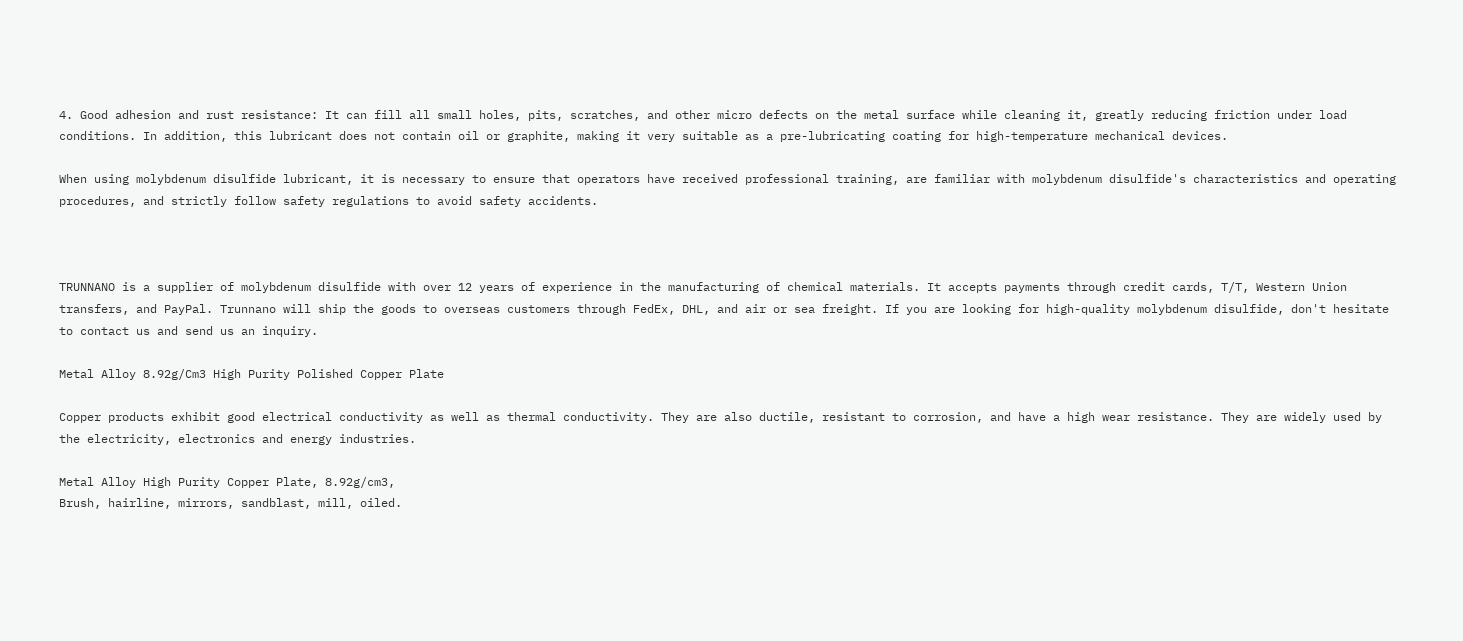4. Good adhesion and rust resistance: It can fill all small holes, pits, scratches, and other micro defects on the metal surface while cleaning it, greatly reducing friction under load conditions. In addition, this lubricant does not contain oil or graphite, making it very suitable as a pre-lubricating coating for high-temperature mechanical devices.

When using molybdenum disulfide lubricant, it is necessary to ensure that operators have received professional training, are familiar with molybdenum disulfide's characteristics and operating procedures, and strictly follow safety regulations to avoid safety accidents.



TRUNNANO is a supplier of molybdenum disulfide with over 12 years of experience in the manufacturing of chemical materials. It accepts payments through credit cards, T/T, Western Union transfers, and PayPal. Trunnano will ship the goods to overseas customers through FedEx, DHL, and air or sea freight. If you are looking for high-quality molybdenum disulfide, don't hesitate to contact us and send us an inquiry.

Metal Alloy 8.92g/Cm3 High Purity Polished Copper Plate

Copper products exhibit good electrical conductivity as well as thermal conductivity. They are also ductile, resistant to corrosion, and have a high wear resistance. They are widely used by the electricity, electronics and energy industries.

Metal Alloy High Purity Copper Plate, 8.92g/cm3,
Brush, hairline, mirrors, sandblast, mill, oiled.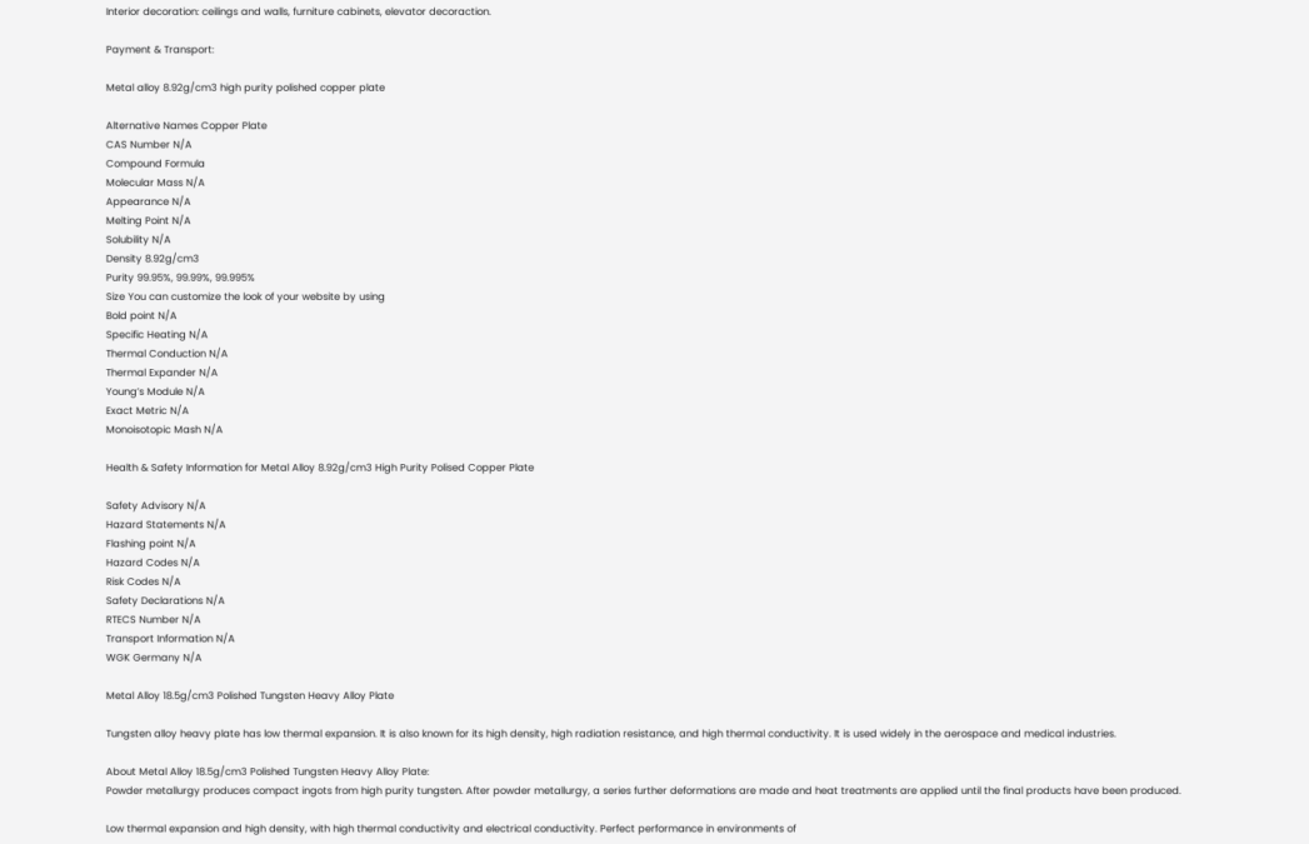Interior decoration: ceilings and walls, furniture cabinets, elevator decoraction.

Payment & Transport:

Metal alloy 8.92g/cm3 high purity polished copper plate

Alternative Names Copper Plate
CAS Number N/A
Compound Formula
Molecular Mass N/A
Appearance N/A
Melting Point N/A
Solubility N/A
Density 8.92g/cm3
Purity 99.95%, 99.99%, 99.995%
Size You can customize the look of your website by using
Bold point N/A
Specific Heating N/A
Thermal Conduction N/A
Thermal Expander N/A
Young’s Module N/A
Exact Metric N/A
Monoisotopic Mash N/A

Health & Safety Information for Metal Alloy 8.92g/cm3 High Purity Polised Copper Plate

Safety Advisory N/A
Hazard Statements N/A
Flashing point N/A
Hazard Codes N/A
Risk Codes N/A
Safety Declarations N/A
RTECS Number N/A
Transport Information N/A
WGK Germany N/A

Metal Alloy 18.5g/cm3 Polished Tungsten Heavy Alloy Plate

Tungsten alloy heavy plate has low thermal expansion. It is also known for its high density, high radiation resistance, and high thermal conductivity. It is used widely in the aerospace and medical industries.

About Metal Alloy 18.5g/cm3 Polished Tungsten Heavy Alloy Plate:
Powder metallurgy produces compact ingots from high purity tungsten. After powder metallurgy, a series further deformations are made and heat treatments are applied until the final products have been produced.

Low thermal expansion and high density, with high thermal conductivity and electrical conductivity. Perfect performance in environments of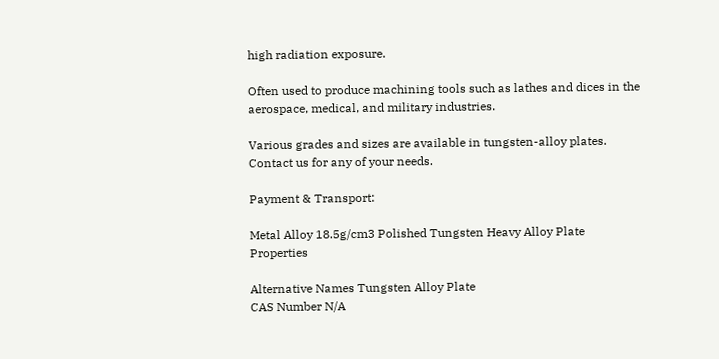high radiation exposure.

Often used to produce machining tools such as lathes and dices in the aerospace, medical, and military industries.

Various grades and sizes are available in tungsten-alloy plates. Contact us for any of your needs.

Payment & Transport:

Metal Alloy 18.5g/cm3 Polished Tungsten Heavy Alloy Plate Properties

Alternative Names Tungsten Alloy Plate
CAS Number N/A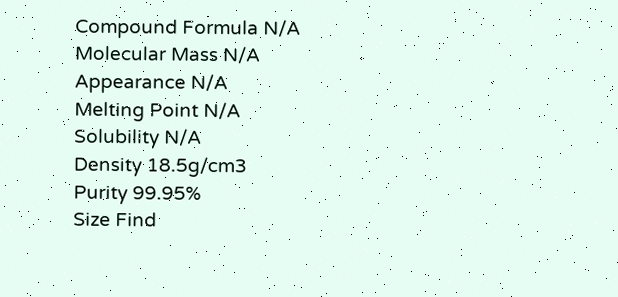Compound Formula N/A
Molecular Mass N/A
Appearance N/A
Melting Point N/A
Solubility N/A
Density 18.5g/cm3
Purity 99.95%
Size Find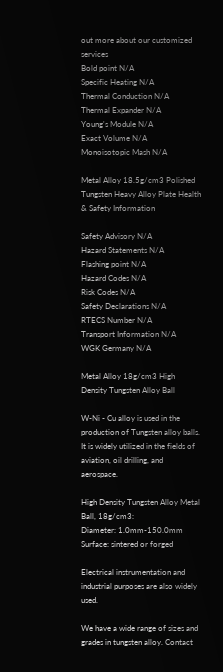out more about our customized services
Bold point N/A
Specific Heating N/A
Thermal Conduction N/A
Thermal Expander N/A
Young's Module N/A
Exact Volume N/A
Monoisotopic Mash N/A

Metal Alloy 18.5g/cm3 Polished Tungsten Heavy Alloy Plate Health & Safety Information

Safety Advisory N/A
Hazard Statements N/A
Flashing point N/A
Hazard Codes N/A
Risk Codes N/A
Safety Declarations N/A
RTECS Number N/A
Transport Information N/A
WGK Germany N/A

Metal Alloy 18g/cm3 High Density Tungsten Alloy Ball

W-Ni - Cu alloy is used in the production of Tungsten alloy balls. It is widely utilized in the fields of aviation, oil drilling, and aerospace.

High Density Tungsten Alloy Metal Ball, 18g/cm3:
Diameter: 1.0mm-150.0mm
Surface: sintered or forged

Electrical instrumentation and industrial purposes are also widely used.

We have a wide range of sizes and grades in tungsten alloy. Contact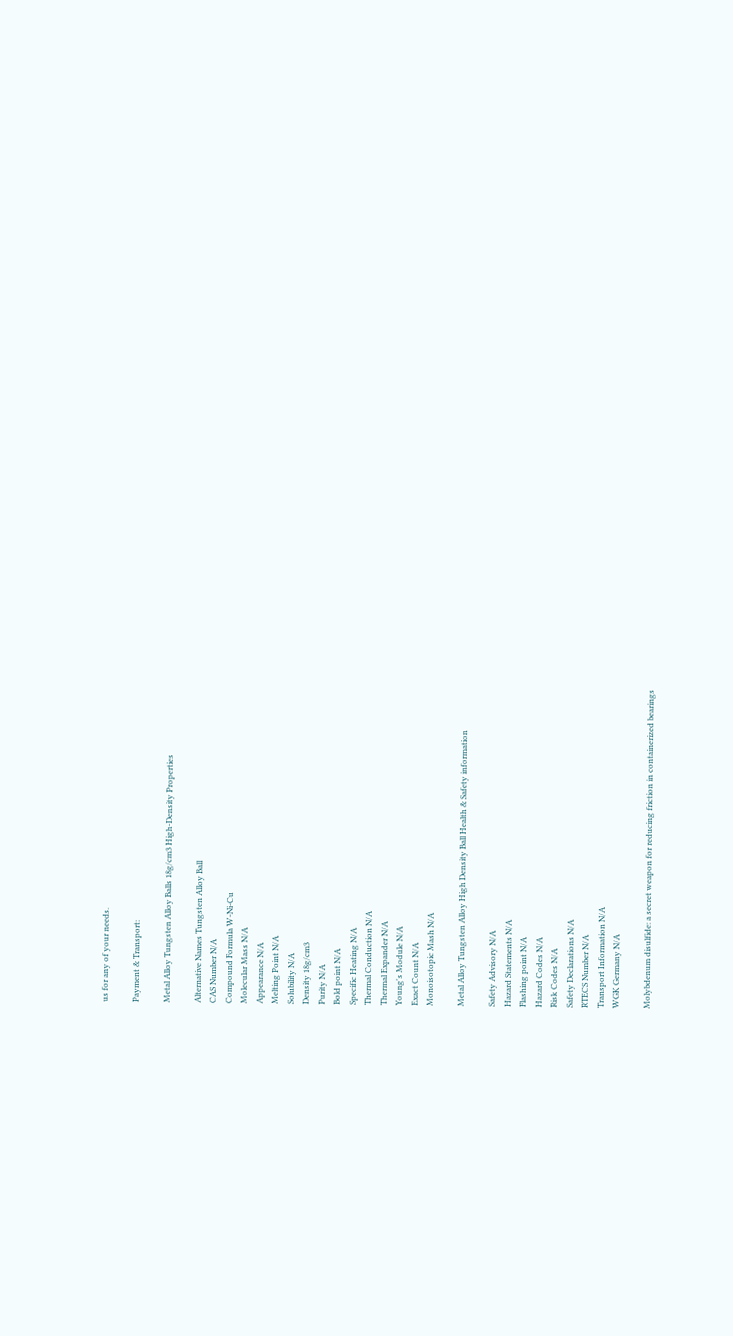us for any of your needs.

Payment & Transport:

Metal Alloy Tungsten Alloy Balls 18g/cm3 High-Density Properties

Alternative Names Tungsten Alloy Ball
CAS Number N/A
Compound Formula W-Ni-Cu
Molecular Mass N/A
Appearance N/A
Melting Point N/A
Solubility N/A
Density 18g/cm3
Purity N/A
Bold point N/A
Specific Heating N/A
Thermal Conduction N/A
Thermal Expander N/A
Young's Module N/A
Exact Count N/A
Monoisotopic Mash N/A

Metal Alloy Tungsten Alloy High Density Ball Health & Safety information

Safety Advisory N/A
Hazard Statements N/A
Flashing point N/A
Hazard Codes N/A
Risk Codes N/A
Safety Declarations N/A
RTECS Number N/A
Transport Information N/A
WGK Germany N/A

Molybdenum disulfide: a secret weapon for reducing friction in containerized bearings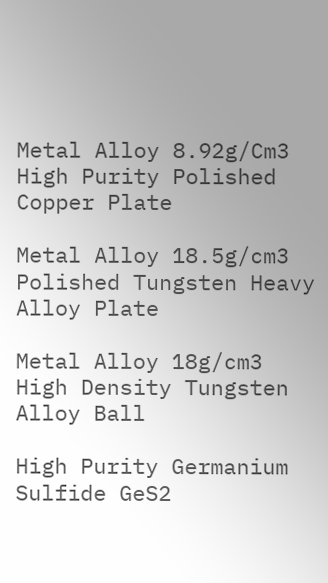Metal Alloy 8.92g/Cm3 High Purity Polished Copper Plate

Metal Alloy 18.5g/cm3 Polished Tungsten Heavy Alloy Plate

Metal Alloy 18g/cm3 High Density Tungsten Alloy Ball

High Purity Germanium Sulfide GeS2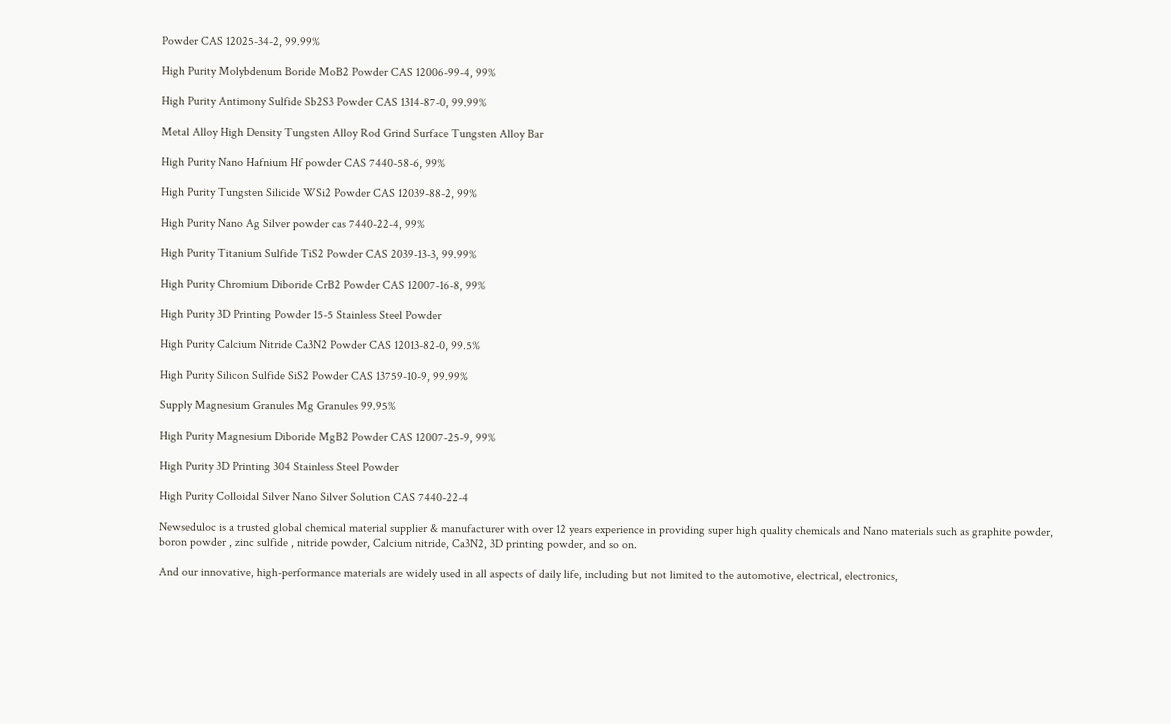Powder CAS 12025-34-2, 99.99%

High Purity Molybdenum Boride MoB2 Powder CAS 12006-99-4, 99%

High Purity Antimony Sulfide Sb2S3 Powder CAS 1314-87-0, 99.99%

Metal Alloy High Density Tungsten Alloy Rod Grind Surface Tungsten Alloy Bar

High Purity Nano Hafnium Hf powder CAS 7440-58-6, 99%

High Purity Tungsten Silicide WSi2 Powder CAS 12039-88-2, 99%

High Purity Nano Ag Silver powder cas 7440-22-4, 99%

High Purity Titanium Sulfide TiS2 Powder CAS 2039-13-3, 99.99%

High Purity Chromium Diboride CrB2 Powder CAS 12007-16-8, 99%

High Purity 3D Printing Powder 15-5 Stainless Steel Powder

High Purity Calcium Nitride Ca3N2 Powder CAS 12013-82-0, 99.5%

High Purity Silicon Sulfide SiS2 Powder CAS 13759-10-9, 99.99%

Supply Magnesium Granules Mg Granules 99.95%

High Purity Magnesium Diboride MgB2 Powder CAS 12007-25-9, 99%

High Purity 3D Printing 304 Stainless Steel Powder

High Purity Colloidal Silver Nano Silver Solution CAS 7440-22-4

Newseduloc is a trusted global chemical material supplier & manufacturer with over 12 years experience in providing super high quality chemicals and Nano materials such as graphite powder, boron powder , zinc sulfide , nitride powder, Calcium nitride, Ca3N2, 3D printing powder, and so on.

And our innovative, high-performance materials are widely used in all aspects of daily life, including but not limited to the automotive, electrical, electronics,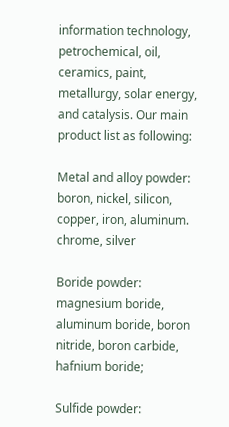information technology, petrochemical, oil, ceramics, paint, metallurgy, solar energy, and catalysis. Our main product list as following:

Metal and alloy powder: boron, nickel, silicon, copper, iron, aluminum. chrome, silver

Boride powder: magnesium boride, aluminum boride, boron nitride, boron carbide, hafnium boride;

Sulfide powder: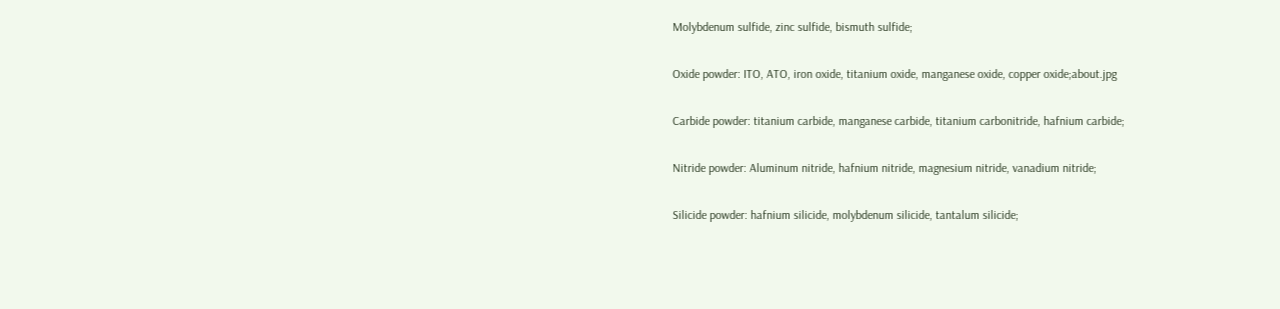Molybdenum sulfide, zinc sulfide, bismuth sulfide;

Oxide powder: ITO, ATO, iron oxide, titanium oxide, manganese oxide, copper oxide;about.jpg

Carbide powder: titanium carbide, manganese carbide, titanium carbonitride, hafnium carbide;

Nitride powder: Aluminum nitride, hafnium nitride, magnesium nitride, vanadium nitride;

Silicide powder: hafnium silicide, molybdenum silicide, tantalum silicide;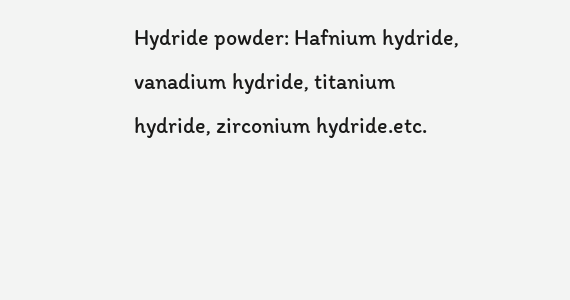Hydride powder: Hafnium hydride, vanadium hydride, titanium hydride, zirconium hydride.etc.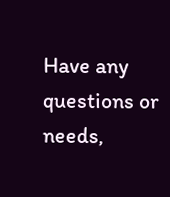Have any questions or needs,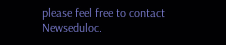please feel free to contact Newseduloc.